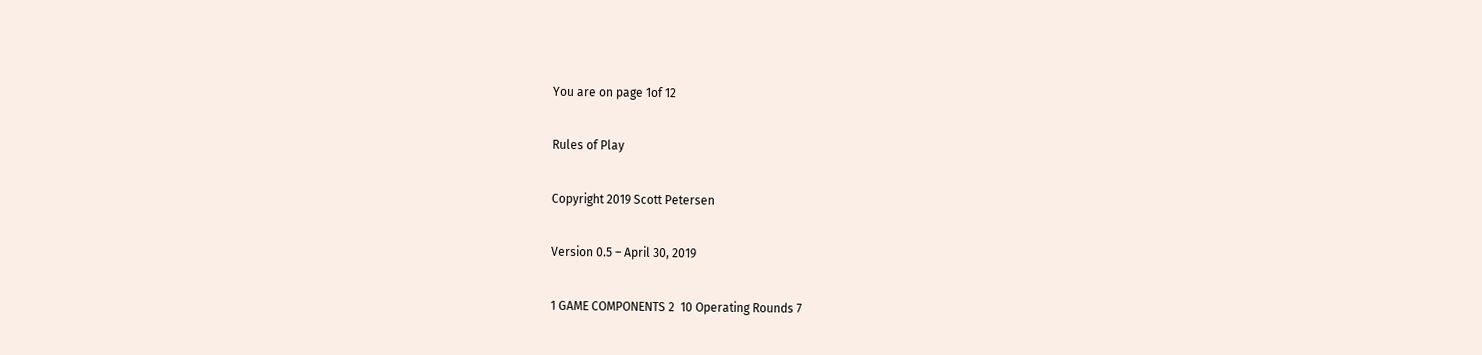You are on page 1of 12

Rules of Play

Copyright 2019 Scott Petersen

Version 0.5 – April 30, 2019

1 GAME COMPONENTS 2  10 Operating Rounds 7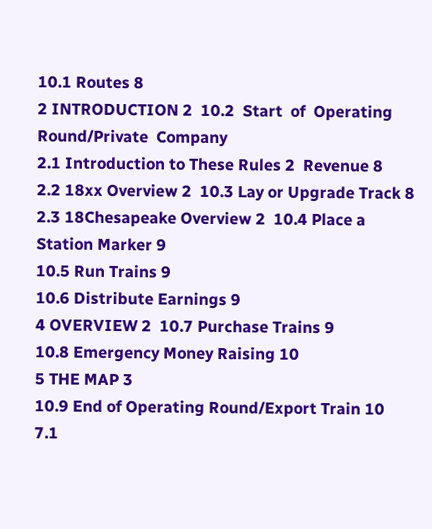10.1 Routes 8
2 INTRODUCTION 2  10.2  Start  of  Operating  Round/Private  Company
2.1 Introduction to These Rules 2  Revenue 8
2.2 18xx Overview 2  10.3 Lay or Upgrade Track 8
2.3 18Chesapeake Overview 2  10.4 Place a Station Marker 9
10.5 Run Trains 9
10.6 Distribute Earnings 9
4 OVERVIEW 2  10.7 Purchase Trains 9
10.8 Emergency Money Raising 10
5 THE MAP 3
10.9 End of Operating Round/Export Train 10
7.1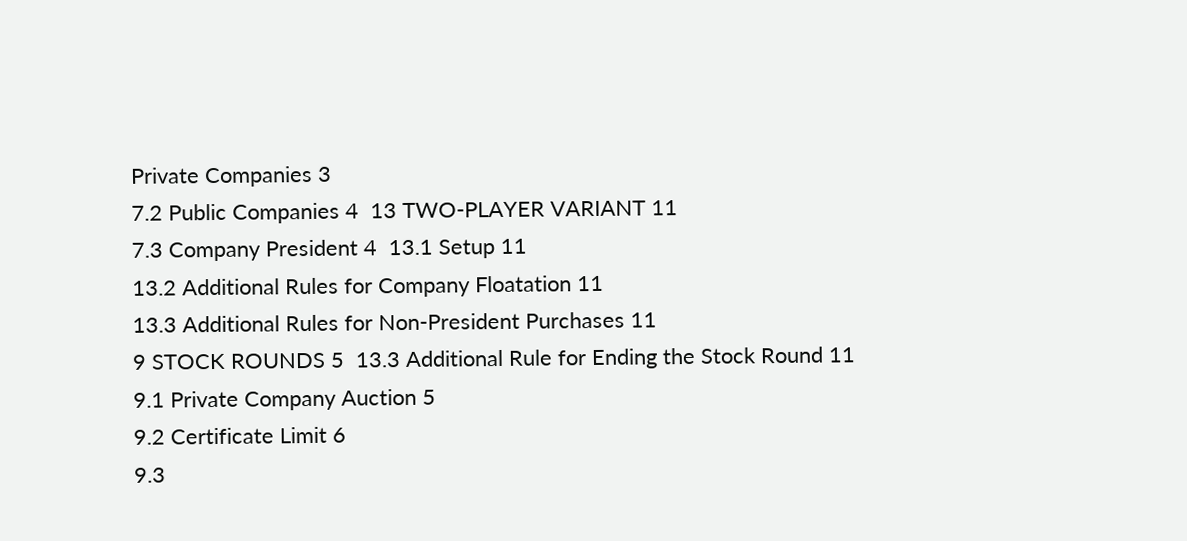Private Companies 3
7.2 Public Companies 4  13 TWO-PLAYER VARIANT 11
7.3 Company President 4  13.1 Setup 11
13.2 Additional Rules for Company Floatation 11
13.3 Additional Rules for Non-President Purchases 11
9 STOCK ROUNDS 5  13.3 Additional Rule for Ending the Stock Round 11
9.1 Private Company Auction 5
9.2 Certificate Limit 6
9.3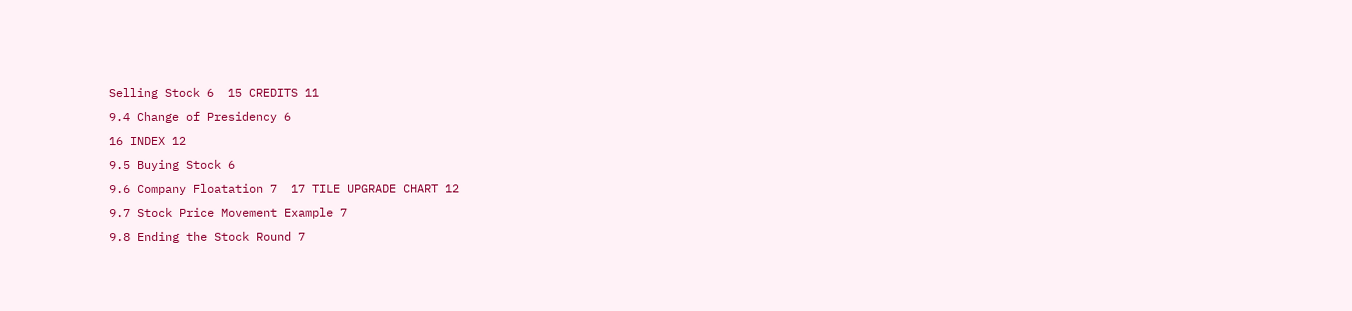Selling Stock 6  15 CREDITS 11
9.4 Change of Presidency 6
16 INDEX 12
9.5 Buying Stock 6
9.6 Company Floatation 7  17 TILE UPGRADE CHART 12
9.7 Stock Price Movement Example 7
9.8 Ending the Stock Round 7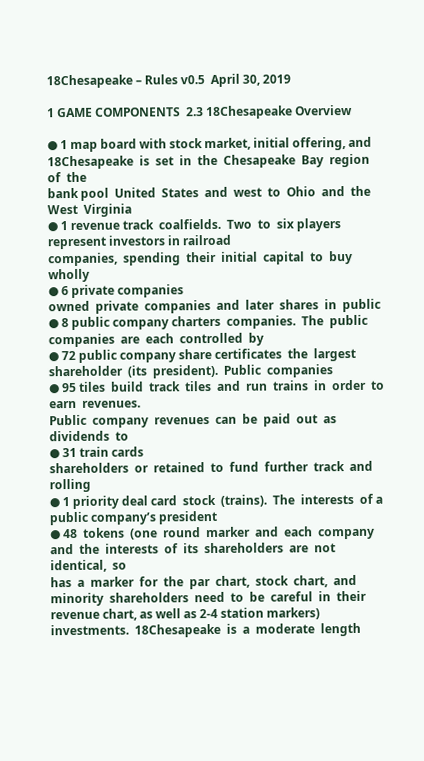18Chesapeake – Rules v0.5  April 30, 2019

1 GAME COMPONENTS  2.3 18Chesapeake Overview

● 1 map board with stock market, initial offering, and  18Chesapeake  is  set  in  the  Chesapeake  Bay  region  of  the
bank pool  United  States  and  west  to  Ohio  and  the  West  Virginia
● 1 revenue track  coalfields.  Two  to  six players represent investors in railroad
companies,  spending  their  initial  capital  to  buy  wholly
● 6 private companies
owned  private  companies  and  later  shares  in  public
● 8 public company charters  companies.  The  public  companies  are  each  controlled  by
● 72 public company share certificates  the  largest  shareholder  (its  president).  Public  companies
● 95 tiles  build  track  tiles  and  run  trains  in  order  to  earn  revenues.
Public  company  revenues  can  be  paid  out  as  dividends  to
● 31 train cards
shareholders  or  retained  to  fund  further  track  and  rolling
● 1 priority deal card  stock  (trains).  The  interests  of a public company’s president
● 48  tokens  (one  round  marker  and  each  company  and  the  interests  of  its  shareholders  are  not  identical,  so
has  a  marker  for  the  par  chart,  stock  chart,  and  minority  shareholders  need  to  be  careful  in  their
revenue chart, as well as 2-4 station markers)  investments.  18Chesapeake  is  a  moderate  length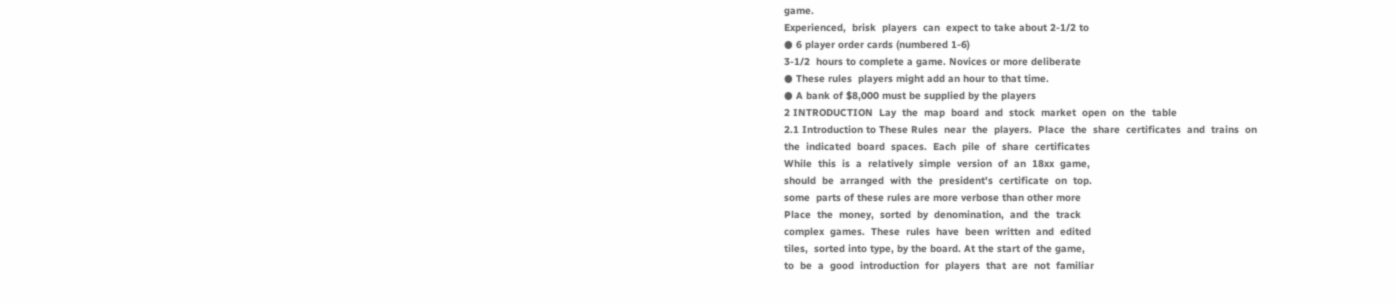game.
Experienced,  brisk  players  can  expect to take about 2-1/2 to
● 6 player order cards (numbered 1-6)
3-1/2  hours to complete a game. Novices or more deliberate
● These rules  players might add an hour to that time.
● A bank of $8,000 must be supplied by the players
2 INTRODUCTION  Lay  the  map  board  and  stock  market  open  on  the  table
2.1 Introduction to These Rules  near  the  players.  Place  the  share  certificates  and  trains  on
the  indicated  board  spaces.  Each  pile  of  share  certificates
While  this  is  a  relatively  simple  version  of  an  18xx  game,
should  be  arranged  with  the  president's  certificate  on  top.
some  parts of these rules are more verbose than other more
Place  the  money,  sorted  by  denomination,  and  the  track
complex  games.  These  rules  have  been  written  and  edited
tiles,  sorted into type, by the board. At the start of the game,
to  be  a  good  introduction  for  players  that  are  not  familiar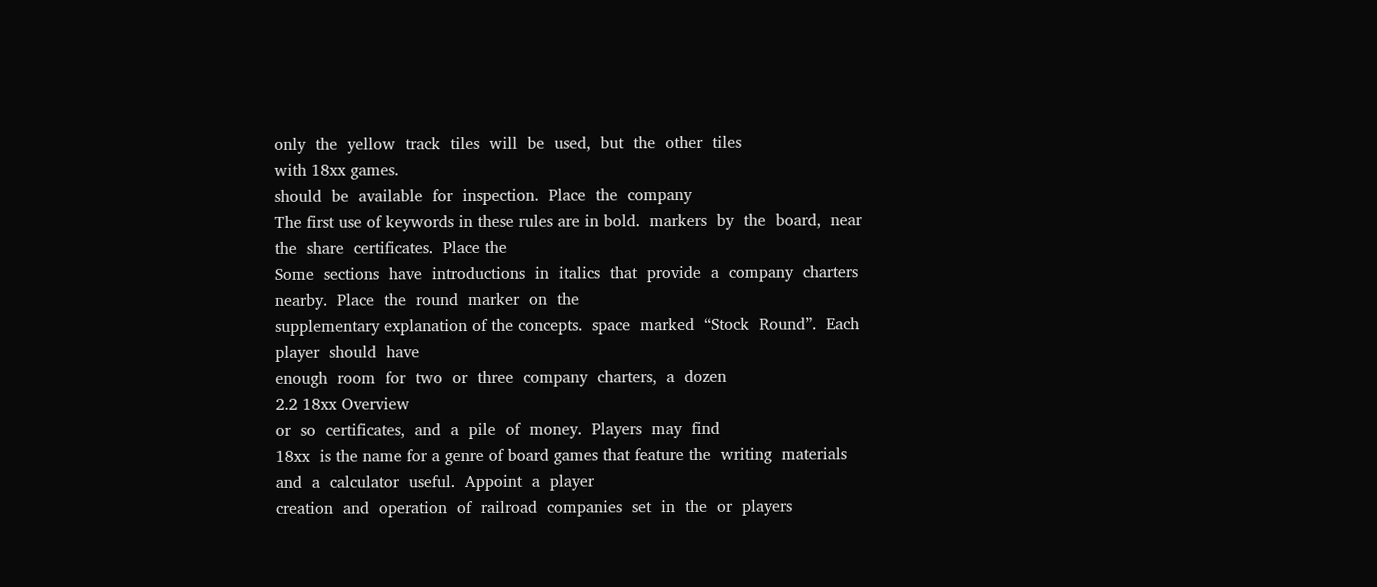only  the  yellow  track  tiles  will  be  used,  but  the  other  tiles
with 18xx games.
should  be  available  for  inspection.  Place  the  company
The first use of keywords in these rules are in bold.  markers  by  the  board,  near  the  share  certificates.  Place the
Some  sections  have  introductions  in  italics  that  provide  a  company  charters  nearby.  Place  the  round  marker  on  the
supplementary explanation of the concepts.  space  marked  “Stock  Round”.  Each  player  should  have
enough  room  for  two  or  three  company  charters,  a  dozen
2.2 18xx Overview
or  so  certificates,  and  a  pile  of  money.  Players  may  find
18xx  is the name for a genre of board games that feature the  writing  materials  and  a  calculator  useful.  Appoint  a  player
creation  and  operation  of  railroad  companies  set  in  the  or  players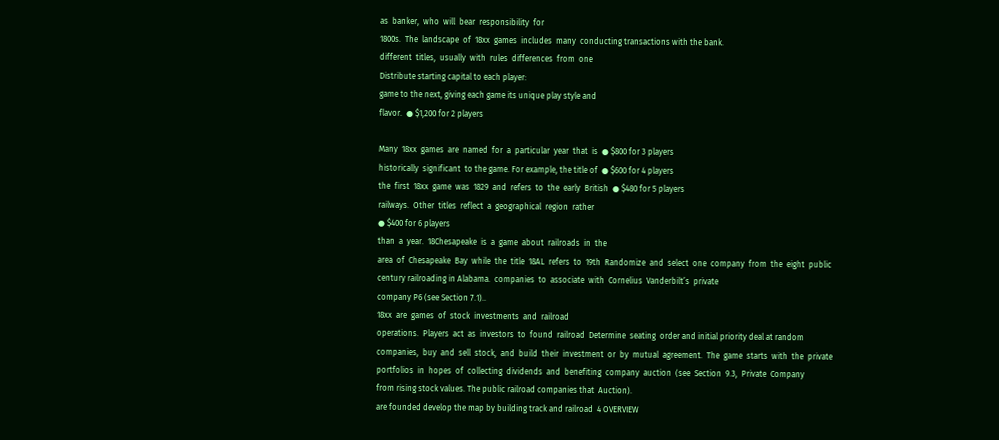as  banker,  who  will  bear  responsibility  for
1800s.  The  landscape  of  18xx  games  includes  many  conducting transactions with the bank.
different  titles,  usually  with  rules  differences  from  one
Distribute starting capital to each player:
game to the next, giving each game its unique play style and
flavor.  ● $1,200 for 2 players

Many  18xx  games  are  named  for  a  particular  year  that  is  ● $800 for 3 players
historically  significant  to the game. For example, the title of  ● $600 for 4 players
the  first  18xx  game  was  1829  and  refers  to  the  early  British  ● $480 for 5 players
railways.  Other  titles  reflect  a  geographical  region  rather
● $400 for 6 players
than  a  year.  18Chesapeake  is  a  game  about  railroads  in  the
area  of  Chesapeake  Bay  while  the  title  18AL  refers  to  19th  Randomize  and  select  one  company  from  the  eight  public
century railroading in Alabama.  companies  to  associate  with  Cornelius  Vanderbilt’s  private
company P6 (see Section 7.1)..
18xx  are  games  of  stock  investments  and  railroad
operations.  Players  act  as  investors  to  found  railroad  Determine  seating  order and initial priority deal at random
companies,  buy  and  sell  stock,  and  build  their  investment  or  by  mutual  agreement.  The  game  starts  with  the  private
portfolios  in  hopes  of  collecting  dividends  and  benefiting  company  auction  (see  Section  9.3,  Private  Company
from rising stock values. The public railroad companies that  Auction).
are founded develop the map by building track and railroad  4 OVERVIEW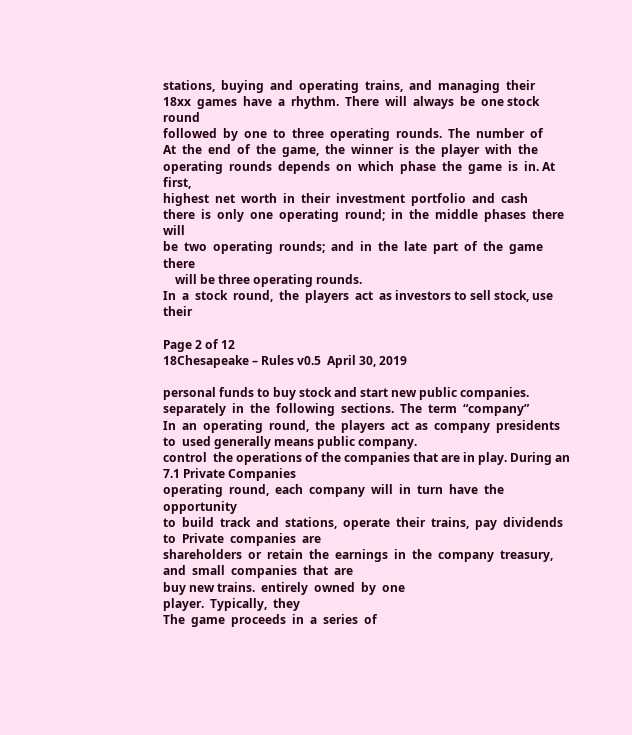stations,  buying  and  operating  trains,  and  managing  their
18xx  games  have  a  rhythm.  There  will  always  be  one stock round
followed  by  one  to  three  operating  rounds.  The  number  of
At  the  end  of  the  game,  the  winner  is  the  player  with  the
operating  rounds  depends  on  which  phase  the  game  is  in. At first,
highest  net  worth  in  their  investment  portfolio  and  cash
there  is  only  one  operating  round;  in  the  middle  phases  there will
be  two  operating  rounds;  and  in  the  late  part  of  the  game  there
    will be three operating rounds.
In  a  stock  round,  the  players  act  as investors to sell stock, use their

Page 2 of 12
18Chesapeake – Rules v0.5  April 30, 2019

personal funds to buy stock and start new public companies.  separately  in  the  following  sections.  The  term  “company”
In  an  operating  round,  the  players  act  as  company  presidents  to  used generally means public company.
control  the operations of the companies that are in play. During an
7.1 Private Companies
operating  round,  each  company  will  in  turn  have  the opportunity
to  build  track  and  stations,  operate  their  trains,  pay  dividends  to  Private  companies  are
shareholders  or  retain  the  earnings  in  the  company  treasury,  and  small  companies  that  are
buy new trains.  entirely  owned  by  one
player.  Typically,  they
The  game  proceeds  in  a  series  of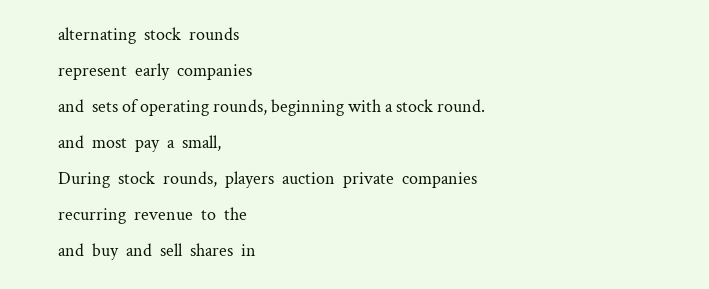alternating  stock  rounds
represent  early  companies
and  sets of operating rounds, beginning with a stock round.
and  most  pay  a  small,
During  stock  rounds,  players  auction  private  companies
recurring  revenue  to  the
and  buy  and  sell  shares  in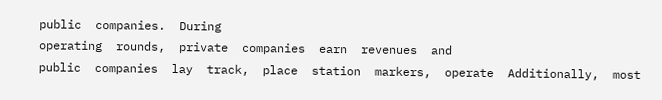public  companies.  During
operating  rounds,  private  companies  earn  revenues  and
public  companies  lay  track,  place  station  markers,  operate  Additionally,  most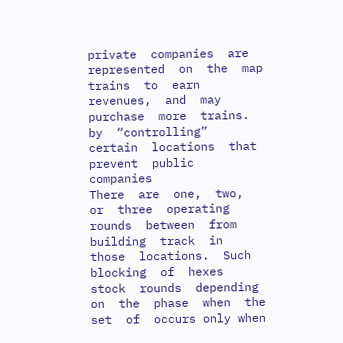private  companies  are  represented  on  the  map
trains  to  earn  revenues,  and  may  purchase  more  trains.  by  “controlling”  certain  locations  that  prevent  public  companies
There  are  one,  two,  or  three  operating  rounds  between  from  building  track  in  those  locations.  Such  blocking  of  hexes
stock  rounds  depending  on  the  phase  when  the  set  of  occurs only when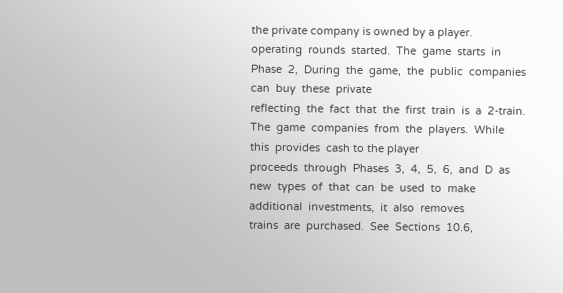the private company is owned by a player.
operating  rounds  started.  The  game  starts  in  Phase  2,  During  the  game,  the  public  companies  can  buy  these  private
reflecting  the  fact  that  the  first  train  is  a  2-train.  The  game  companies  from  the  players.  While  this  provides  cash to the player
proceeds  through  Phases  3,  4,  5,  6,  and  D  as  new  types  of  that  can  be  used  to  make  additional  investments,  it  also  removes
trains  are  purchased.  See  Sections  10.6,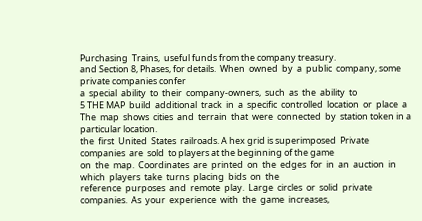Purchasing  Trains,  useful funds from the company treasury.
and Section 8, Phases, for details.  When  owned  by  a  public  company, some private companies confer
a  special  ability  to  their  company-owners,  such  as  the  ability  to
5 THE MAP  build  additional  track  in  a  specific  controlled  location  or  place  a
The  map  shows  cities  and  terrain  that  were  connected  by  station token in a particular location.
the  first  United  States  railroads. A hex grid is superimposed  Private  companies  are  sold  to players at the beginning of the game
on  the  map.  Coordinates  are  printed  on  the  edges  for  in  an  auction  in  which  players  take  turns  placing  bids  on  the
reference  purposes  and  remote  play.  Large  circles  or  solid  private  companies.  As  your  experience  with  the  game  increases,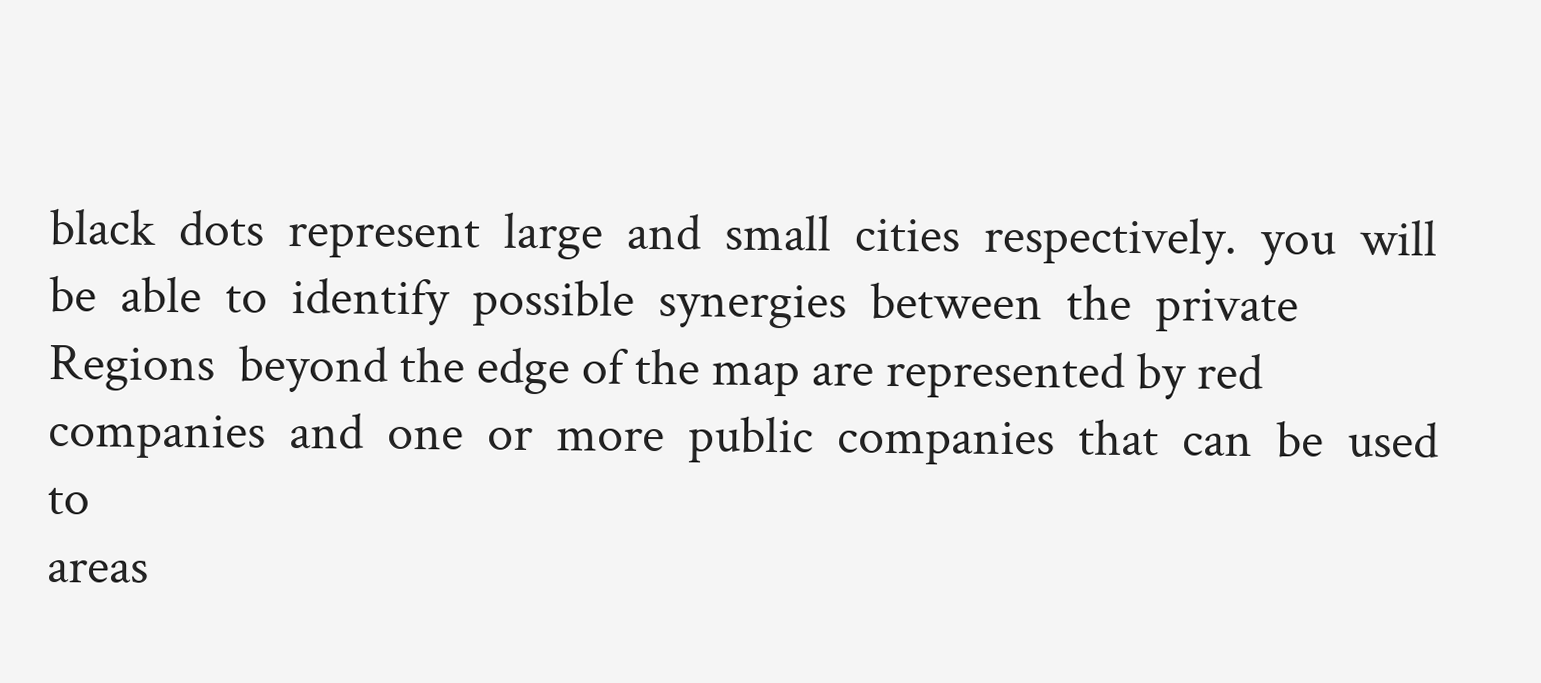black  dots  represent  large  and  small  cities  respectively.  you  will  be  able  to  identify  possible  synergies  between  the  private
Regions  beyond the edge of the map are represented by red  companies  and  one  or  more  public  companies  that  can  be  used  to
areas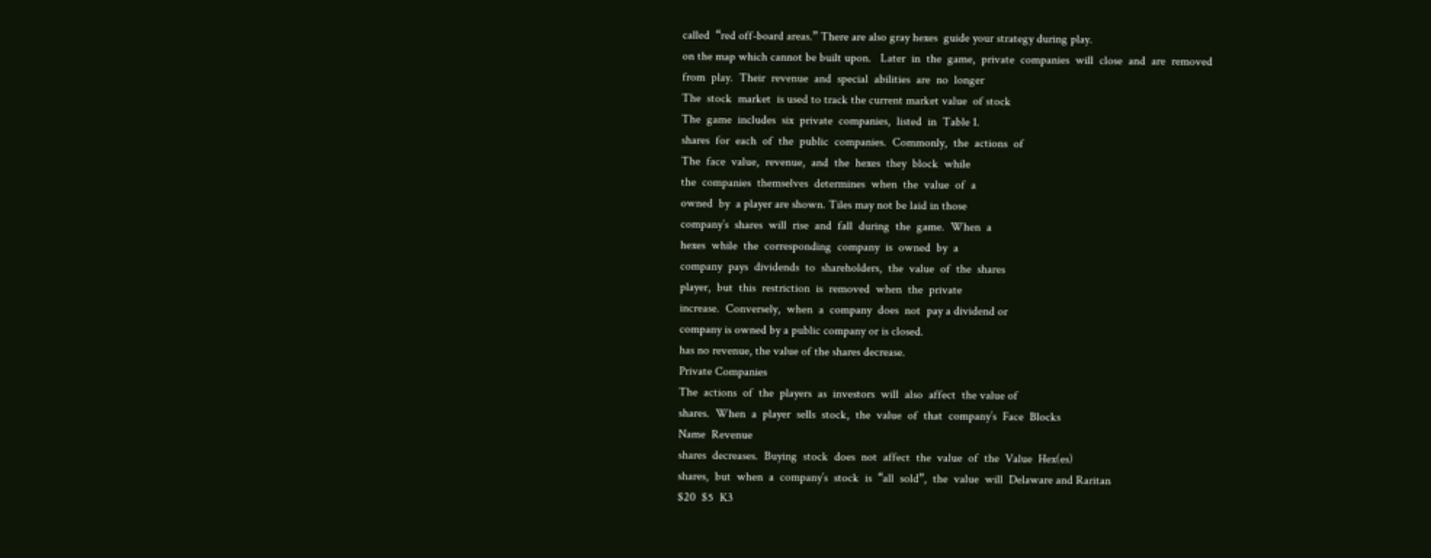called  “red off-board areas.” There are also gray hexes  guide your strategy during play.
on the map which cannot be built upon.   Later  in  the  game,  private  companies  will  close  and  are  removed
from  play.  Their  revenue  and  special  abilities  are  no  longer
The  stock  market  is used to track the current market value  of stock
The  game  includes  six  private  companies,  listed  in  Table 1.
shares  for  each  of  the  public  companies.  Commonly,  the  actions  of
The  face  value,  revenue,  and  the  hexes  they  block  while
the  companies  themselves  determines  when  the  value  of  a
owned  by  a player are shown. Tiles may not be laid in those
company’s  shares  will  rise  and  fall  during  the  game.  When  a
hexes  while  the  corresponding  company  is  owned  by  a
company  pays  dividends  to  shareholders,  the  value  of  the  shares
player,  but  this  restriction  is  removed  when  the  private
increase.  Conversely,  when  a  company  does  not  pay a dividend or
company is owned by a public company or is closed.
has no revenue, the value of the shares decrease.
Private Companies
The  actions  of  the  players  as  investors  will  also  affect  the value of
shares.  When  a  player  sells  stock,  the  value  of  that  company’s  Face  Blocks
Name  Revenue
shares  decreases.  Buying  stock  does  not  affect  the  value  of  the  Value  Hex(es)
shares,  but  when  a  company’s  stock  is  “all  sold”,  the  value  will  Delaware and Raritan
$20  $5  K3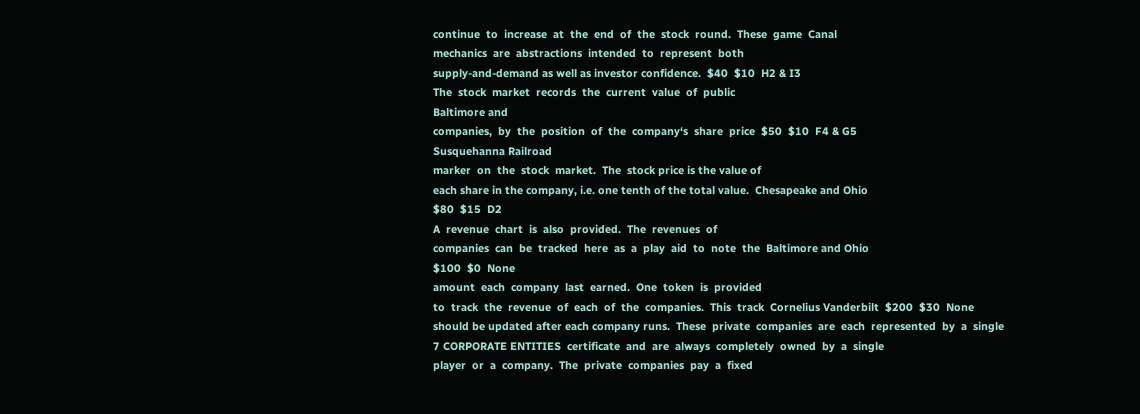continue  to  increase  at  the  end  of  the  stock  round.  These  game  Canal
mechanics  are  abstractions  intended  to  represent  both
supply-and-demand as well as investor confidence.  $40  $10  H2 & I3
The  stock  market  records  the  current  value  of  public
Baltimore and
companies,  by  the  position  of  the  company‘s  share  price  $50  $10  F4 & G5
Susquehanna Railroad
marker  on  the  stock  market.  The  stock price is the value of
each share in the company, i.e. one tenth of the total value.  Chesapeake and Ohio
$80  $15  D2
A  revenue  chart  is  also  provided.  The  revenues  of
companies  can  be  tracked  here  as  a  play  aid  to  note  the  Baltimore and Ohio
$100  $0  None
amount  each  company  last  earned.  One  token  is  provided
to  track  the  revenue  of  each  of  the  companies.  This  track  Cornelius Vanderbilt  $200  $30  None
should be updated after each company runs.  These  private  companies  are  each  represented  by  a  single
7 CORPORATE ENTITIES  certificate  and  are  always  completely  owned  by  a  single
player  or  a  company.  The  private  companies  pay  a  fixed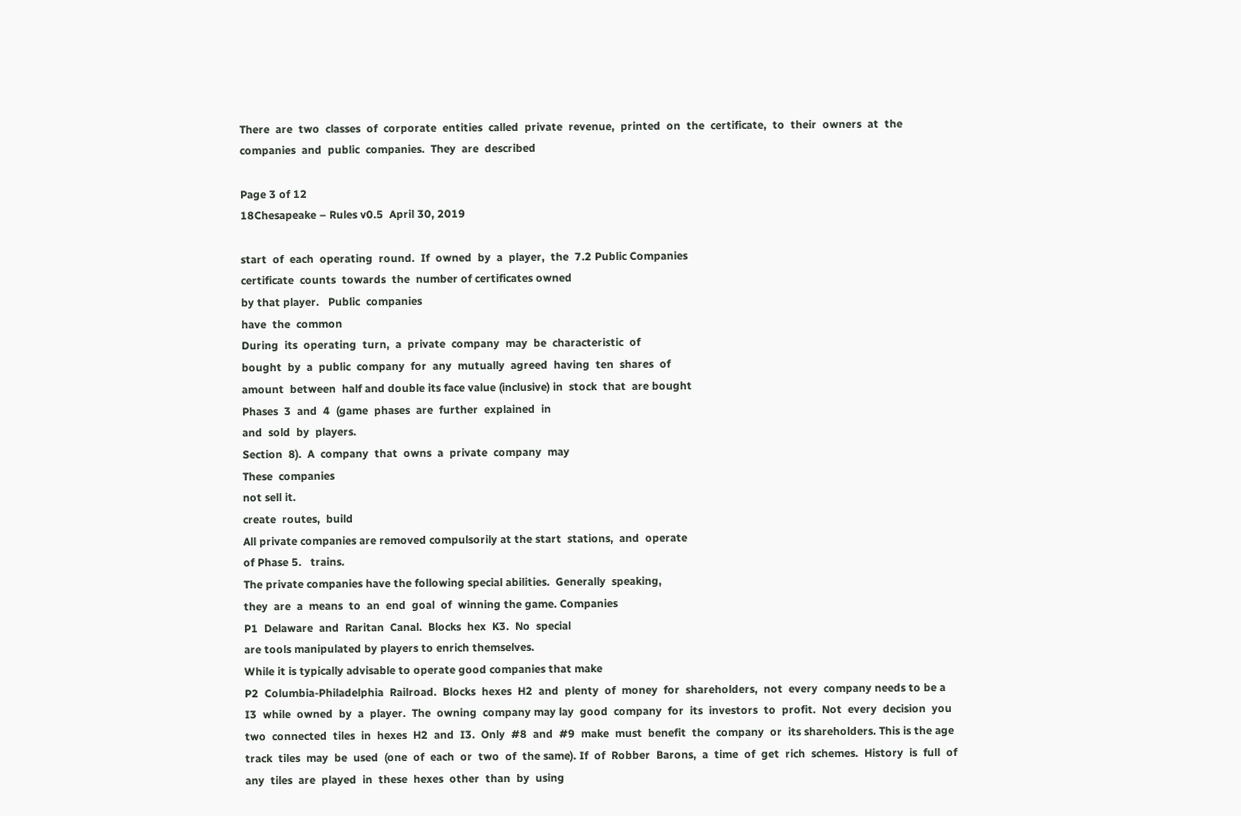There  are  two  classes  of  corporate  entities  called  private  revenue,  printed  on  the  certificate,  to  their  owners  at  the
companies  and  public  companies.  They  are  described

Page 3 of 12
18Chesapeake – Rules v0.5  April 30, 2019

start  of  each  operating  round.  If  owned  by  a  player,  the  7.2 Public Companies
certificate  counts  towards  the  number of certificates owned
by that player.   Public  companies
have  the  common
During  its  operating  turn,  a  private  company  may  be  characteristic  of
bought  by  a  public  company  for  any  mutually  agreed  having  ten  shares  of
amount  between  half and double its face value (inclusive) in  stock  that  are bought
Phases  3  and  4  (game  phases  are  further  explained  in
and  sold  by  players.
Section  8).  A  company  that  owns  a  private  company  may
These  companies
not sell it.
create  routes,  build
All private companies are removed compulsorily at the start  stations,  and  operate
of Phase 5.   trains.
The private companies have the following special abilities.  Generally  speaking,
they  are  a  means  to  an  end  goal  of  winning the game. Companies
P1  Delaware  and  Raritan  Canal.  Blocks  hex  K3.  No  special
are tools manipulated by players to enrich themselves.
While it is typically advisable to operate good companies that make
P2  Columbia-Philadelphia  Railroad.  Blocks  hexes  H2  and  plenty  of  money  for  shareholders,  not  every  company needs to be a
I3  while  owned  by  a  player.  The  owning  company may lay  good  company  for  its  investors  to  profit.  Not  every  decision  you
two  connected  tiles  in  hexes  H2  and  I3.  Only  #8  and  #9  make  must  benefit  the  company  or  its shareholders. This is the age
track  tiles  may  be  used  (one  of  each  or  two  of  the same). If  of  Robber  Barons,  a  time  of  get  rich  schemes.  History  is  full  of
any  tiles  are  played  in  these  hexes  other  than  by  using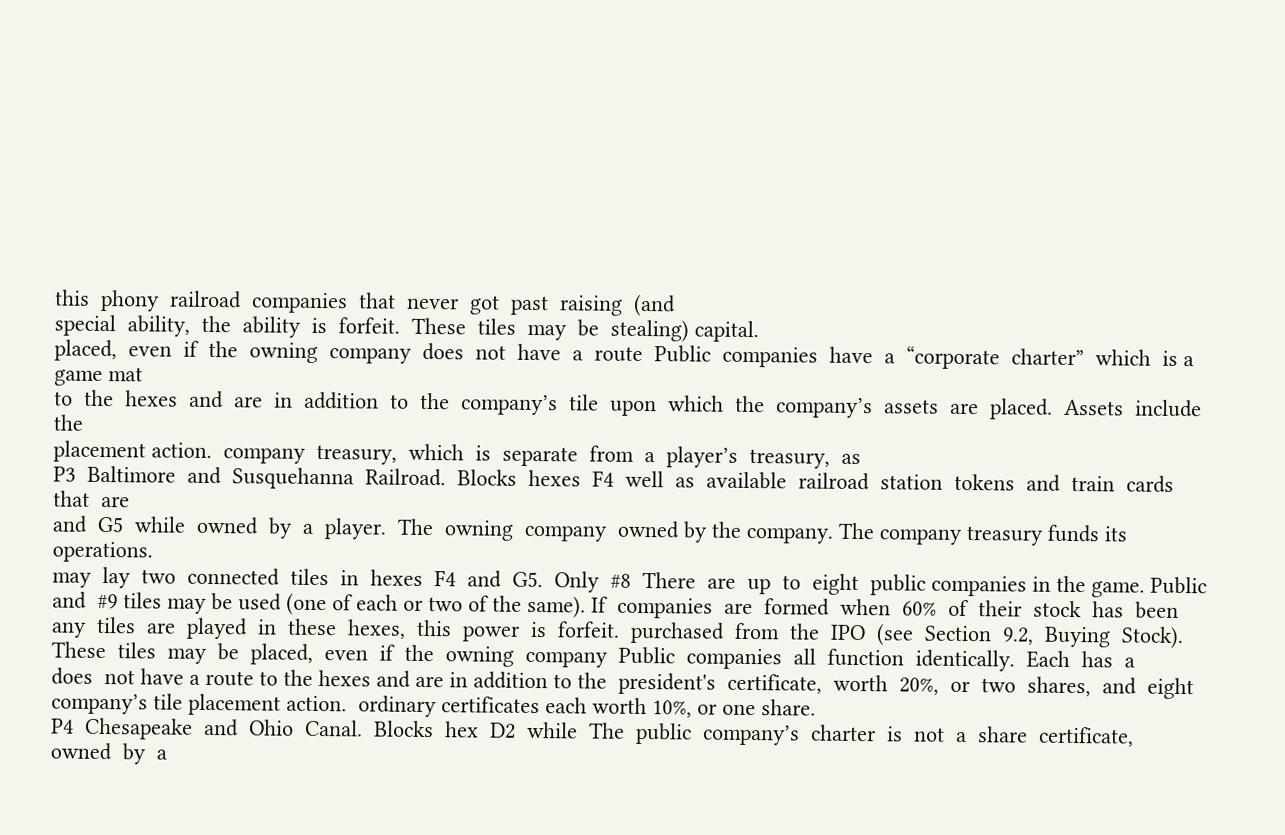this  phony  railroad  companies  that  never  got  past  raising  (and
special  ability,  the  ability  is  forfeit.  These  tiles  may  be  stealing) capital.
placed,  even  if  the  owning  company  does  not  have  a  route  Public  companies  have  a  “corporate  charter”  which  is a game mat
to  the  hexes  and  are  in  addition  to  the  company’s  tile  upon  which  the  company’s  assets  are  placed.  Assets  include  the
placement action.  company  treasury,  which  is  separate  from  a  player’s  treasury,  as
P3  Baltimore  and  Susquehanna  Railroad.  Blocks  hexes  F4  well  as  available  railroad  station  tokens  and  train  cards  that  are
and  G5  while  owned  by  a  player.  The  owning  company  owned by the company. The company treasury funds its operations.
may  lay  two  connected  tiles  in  hexes  F4  and  G5.  Only  #8  There  are  up  to  eight  public companies in the game. Public
and  #9 tiles may be used (one of each or two of the same). If  companies  are  formed  when  60%  of  their  stock  has  been
any  tiles  are  played  in  these  hexes,  this  power  is  forfeit.  purchased  from  the  IPO  (see  Section  9.2,  Buying  Stock).
These  tiles  may  be  placed,  even  if  the  owning  company  Public  companies  all  function  identically.  Each  has  a
does  not have a route to the hexes and are in addition to the  president's  certificate,  worth  20%,  or  two  shares,  and  eight
company’s tile placement action.  ordinary certificates each worth 10%, or one share.
P4  Chesapeake  and  Ohio  Canal.  Blocks  hex  D2  while  The  public  company’s  charter  is  not  a  share  certificate,
owned  by  a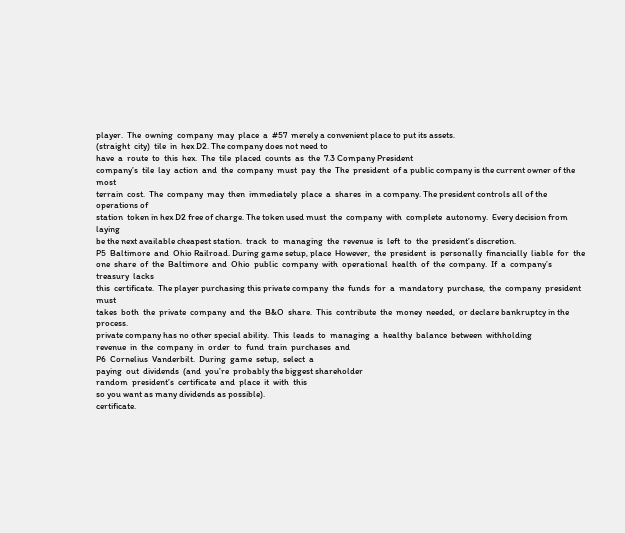player.  The  owning  company  may  place  a  #57  merely a convenient place to put its assets.
(straight  city)  tile  in  hex D2. The company does not need to
have  a  route  to  this  hex.  The  tile  placed  counts  as  the  7.3 Company President
company’s  tile  lay  action  and  the  company  must  pay  the  The  president  of a public company is the current owner of the most
terrain  cost.  The  company  may  then  immediately  place  a  shares  in  a company. The president controls all of the operations of
station  token in hex D2 free of charge. The token used must  the  company  with  complete  autonomy.  Every decision from laying
be the next available cheapest station.  track  to  managing  the  revenue  is  left  to  the  president’s discretion.
P5  Baltimore  and  Ohio Railroad. During game setup, place  However,  the  president  is  personally  financially  liable  for  the
one  share  of  the  Baltimore  and  Ohio  public  company  with  operational  health  of  the  company.  If  a  company’s  treasury  lacks
this  certificate.  The player purchasing this private company  the  funds  for  a  mandatory  purchase,  the  company  president  must
takes  both  the  private  company  and  the  B&O  share.  This  contribute  the  money  needed,  or declare bankruptcy in the process.
private company has no other special ability.  This  leads  to  managing  a  healthy  balance  between  withholding
revenue  in  the  company  in  order  to  fund  train  purchases  and
P6  Cornelius  Vanderbilt.  During  game  setup,  select  a
paying  out  dividends  (and  you’re  probably the biggest shareholder
random  president’s  certificate  and  place  it  with  this
so you want as many dividends as possible).
certificate.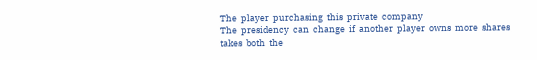The  player  purchasing  this  private  company
The  presidency  can  change  if  another  player  owns  more  shares
takes  both  the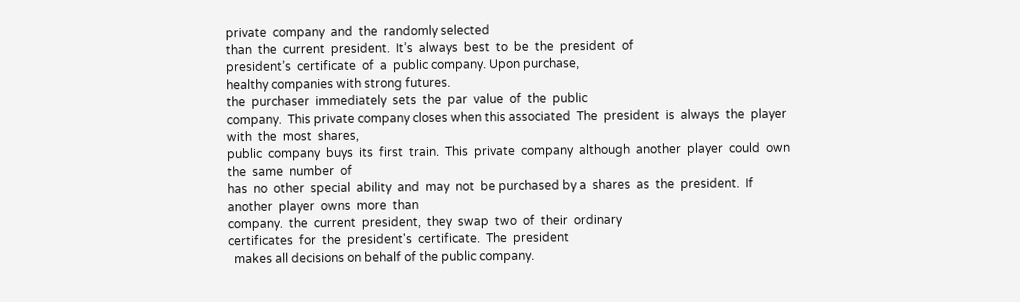private  company  and  the  randomly selected
than  the  current  president.  It’s  always  best  to  be  the  president  of
president’s  certificate  of  a  public company. Upon purchase,
healthy companies with strong futures.
the  purchaser  immediately  sets  the  par  value  of  the  public
company.  This private company closes when this associated  The  president  is  always  the  player  with  the  most  shares,
public  company  buys  its  first  train.  This  private  company  although  another  player  could  own  the  same  number  of
has  no  other  special  ability  and  may  not  be purchased by a  shares  as  the  president.  If  another  player  owns  more  than
company.  the  current  president,  they  swap  two  of  their  ordinary
certificates  for  the  president's  certificate.  The  president
  makes all decisions on behalf of the public company.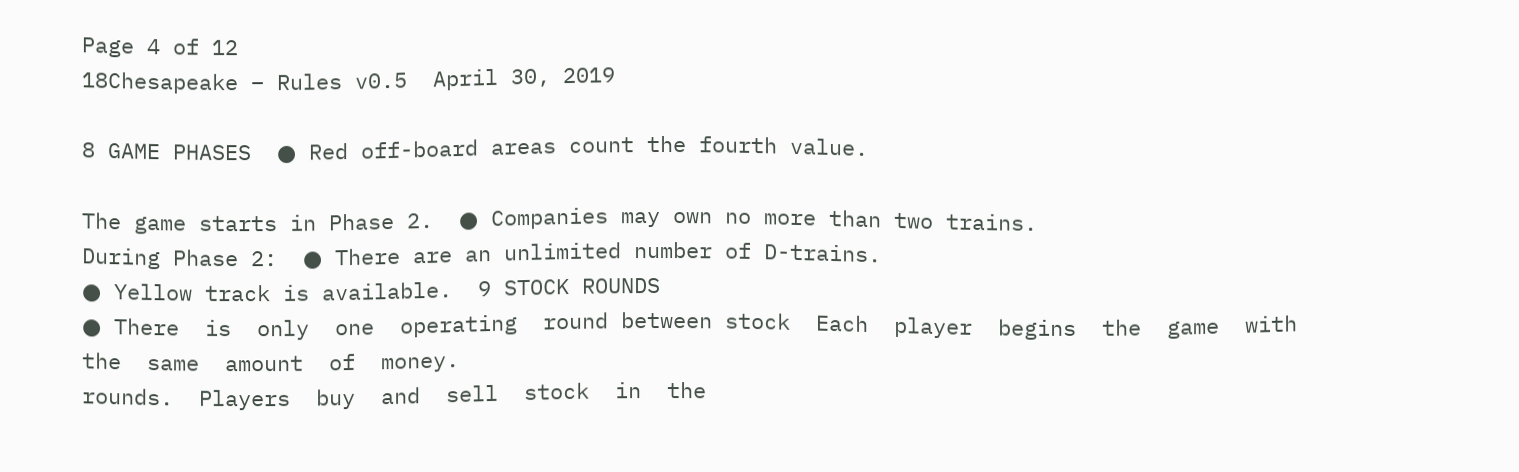Page 4 of 12
18Chesapeake – Rules v0.5  April 30, 2019

8 GAME PHASES  ● Red off-board areas count the fourth value.

The game starts in Phase 2.  ● Companies may own no more than two trains.
During Phase 2:  ● There are an unlimited number of D-trains.
● Yellow track is available.  9 STOCK ROUNDS
● There  is  only  one  operating  round between stock  Each  player  begins  the  game  with  the  same  amount  of  money.
rounds.  Players  buy  and  sell  stock  in  the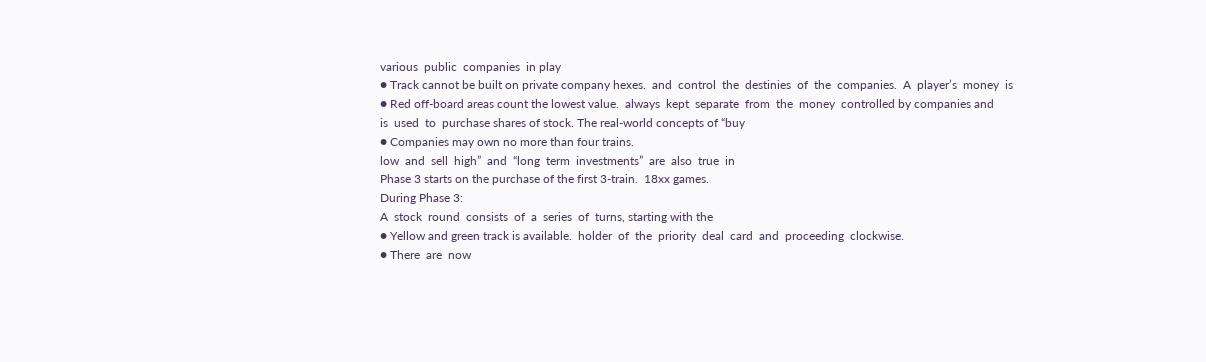various  public  companies  in play
● Track cannot be built on private company hexes.  and  control  the  destinies  of  the  companies.  A  player’s  money  is
● Red off-board areas count the lowest value.  always  kept  separate  from  the  money  controlled by companies and
is  used  to  purchase shares of stock. The real-world concepts of “buy
● Companies may own no more than four trains.
low  and  sell  high”  and  “long  term  investments”  are  also  true  in
Phase 3 starts on the purchase of the first 3-train.  18xx games.
During Phase 3:
A  stock  round  consists  of  a  series  of  turns, starting with the
● Yellow and green track is available.  holder  of  the  priority  deal  card  and  proceeding  clockwise.
● There  are  now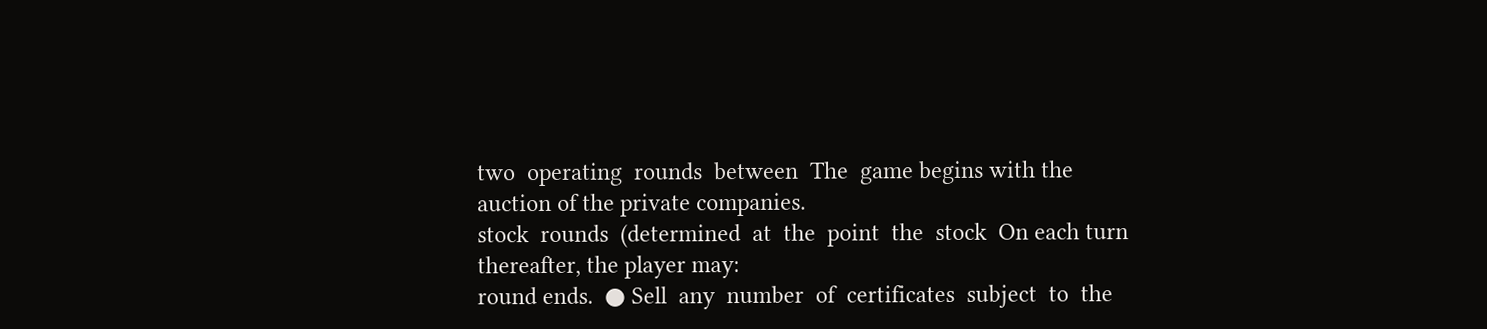two  operating  rounds  between  The  game begins with the auction of the private companies.
stock  rounds  (determined  at  the  point  the  stock  On each turn thereafter, the player may:
round ends.  ● Sell  any  number  of  certificates  subject  to  the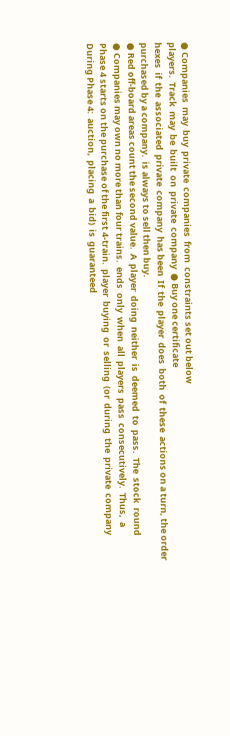● Companies  may  buy  private  companies  from  constraints set out below
players.  Track  may  be  built  on  private  company  ● Buy one certificate
hexes  if  the  associated  private  company  has been  If  the  player  does  both  of  these  actions on a turn, the order
purchased by a company.  is always to sell then buy.
● Red off-board areas count the second value.  A  player  doing  neither  is  deemed  to  pass.  The  stock  round
● Companies may own no more than four trains.  ends  only  when  all  players  pass  consecutively.  Thus,  a
Phase 4 starts on the purchase of the first 4-train.  player  buying  or  selling  (or  during  the  private  company
During Phase 4:  auction,  placing  a  bid)  is  guaranteed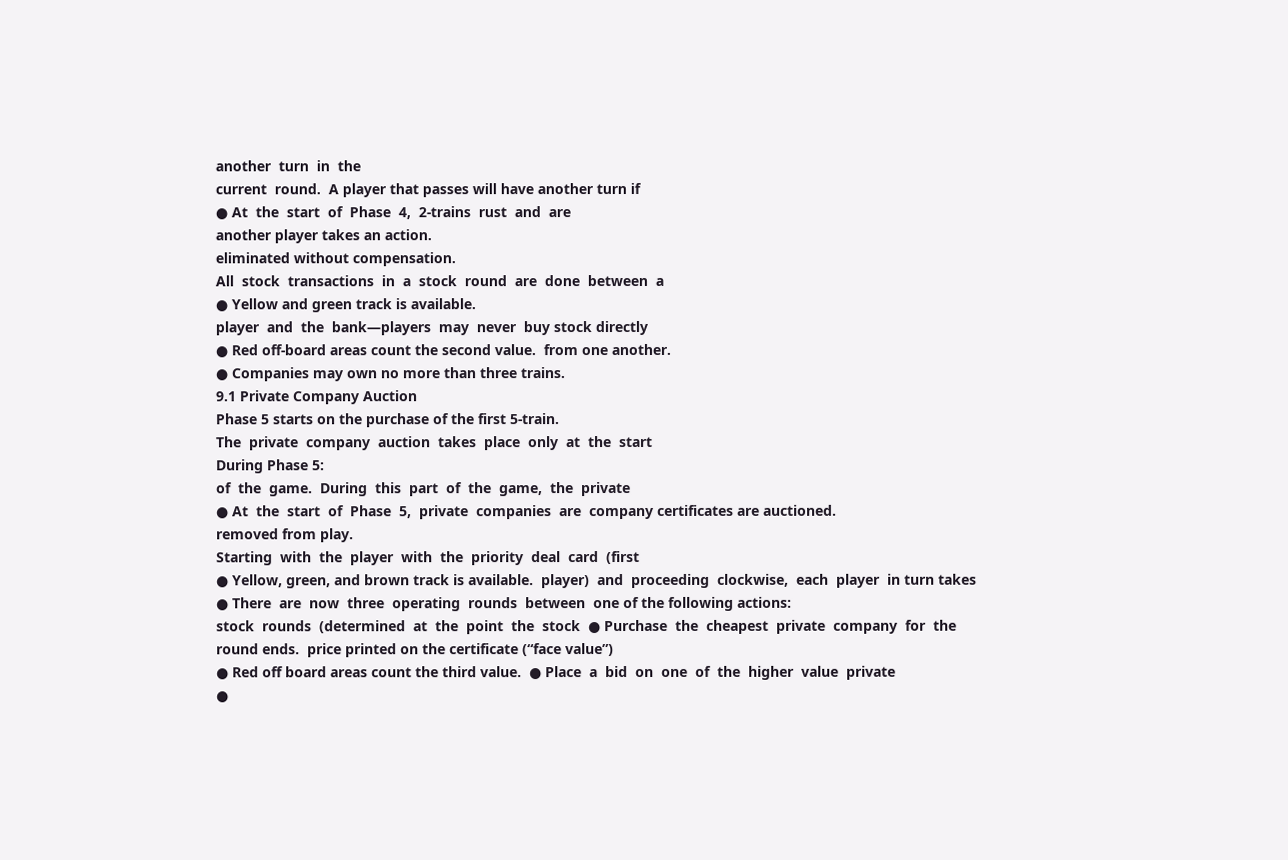another  turn  in  the
current  round.  A player that passes will have another turn if
● At  the  start  of  Phase  4,  2-trains  rust  and  are
another player takes an action.
eliminated without compensation.
All  stock  transactions  in  a  stock  round  are  done  between  a
● Yellow and green track is available.
player  and  the  bank—players  may  never  buy stock directly
● Red off-board areas count the second value.  from one another.
● Companies may own no more than three trains.
9.1 Private Company Auction
Phase 5 starts on the purchase of the first 5-train.
The  private  company  auction  takes  place  only  at  the  start
During Phase 5:
of  the  game.  During  this  part  of  the  game,  the  private
● At  the  start  of  Phase  5,  private  companies  are  company certificates are auctioned.
removed from play.
Starting  with  the  player  with  the  priority  deal  card  (first
● Yellow, green, and brown track is available.  player)  and  proceeding  clockwise,  each  player  in turn takes
● There  are  now  three  operating  rounds  between  one of the following actions:
stock  rounds  (determined  at  the  point  the  stock  ● Purchase  the  cheapest  private  company  for  the
round ends.  price printed on the certificate (“face value”)
● Red off board areas count the third value.  ● Place  a  bid  on  one  of  the  higher  value  private
●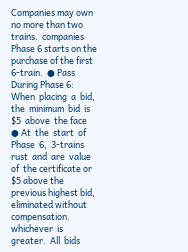Companies may own no more than two trains.  companies
Phase 6 starts on the purchase of the first 6-train.  ● Pass
During Phase 6:  When  placing  a  bid,  the  minimum  bid  is  $5  above  the face
● At  the  start  of  Phase  6,  3-trains  rust  and  are  value  of  the certificate or $5 above the previous highest bid,
eliminated without compensation.  whichever  is  greater.  All  bids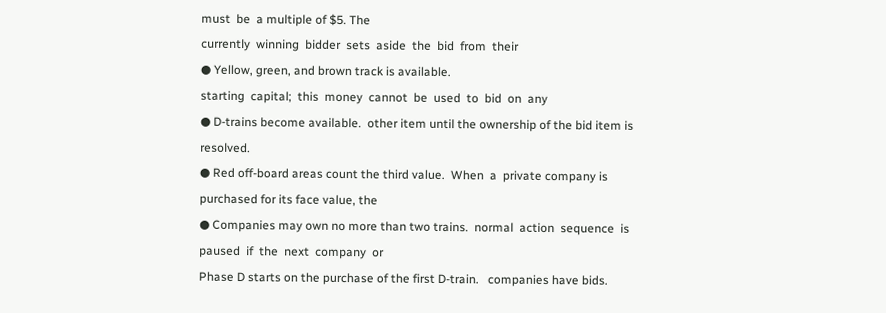must  be  a multiple of $5. The
currently  winning  bidder  sets  aside  the  bid  from  their
● Yellow, green, and brown track is available.
starting  capital;  this  money  cannot  be  used  to  bid  on  any
● D-trains become available.  other item until the ownership of the bid item is resolved.
● Red off-board areas count the third value.  When  a  private company is purchased for its face value, the
● Companies may own no more than two trains.  normal  action  sequence  is  paused  if  the  next  company  or
Phase D starts on the purchase of the first D-train.   companies have bids.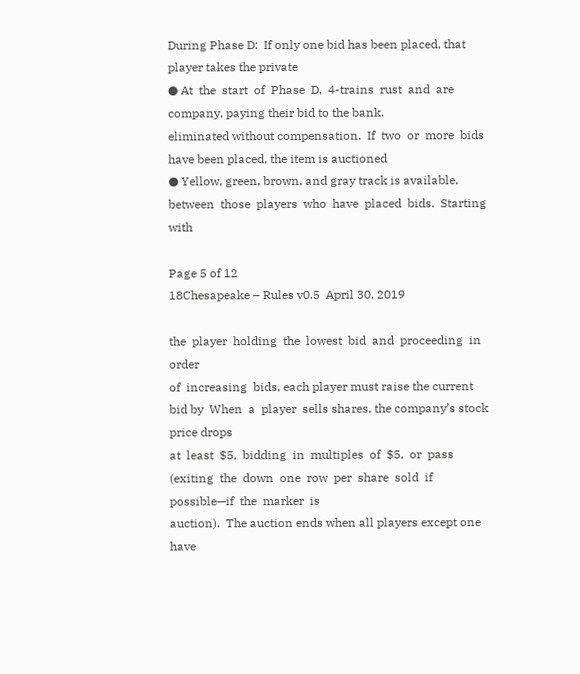During Phase D:  If only one bid has been placed, that player takes the private
● At  the  start  of  Phase  D,  4-trains  rust  and  are  company, paying their bid to the bank.
eliminated without compensation.  If  two  or  more  bids  have been placed, the item is auctioned
● Yellow, green, brown, and gray track is available.  between  those  players  who  have  placed  bids.  Starting  with

Page 5 of 12
18Chesapeake – Rules v0.5  April 30, 2019

the  player  holding  the  lowest  bid  and  proceeding  in  order
of  increasing  bids, each player must raise the current bid by  When  a  player  sells shares, the company’s stock price drops
at  least  $5,  bidding  in  multiples  of  $5,  or  pass  (exiting  the  down  one  row  per  share  sold  if  possible—if  the  marker  is
auction).  The auction ends when all players except one have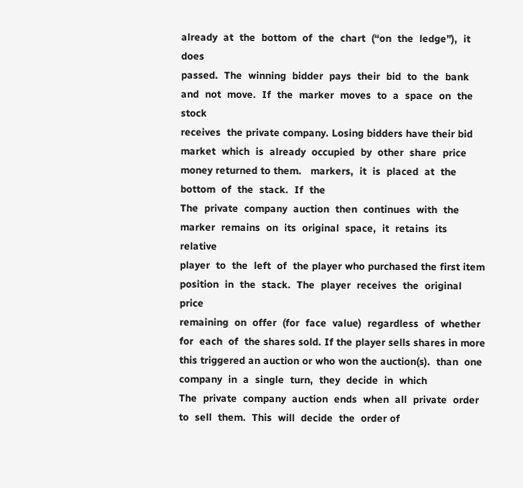already  at  the  bottom  of  the  chart  (“on  the  ledge”),  it  does
passed.  The  winning  bidder  pays  their  bid  to  the  bank  and  not  move.  If  the  marker  moves  to  a  space  on  the  stock
receives  the private company. Losing bidders have their bid  market  which  is  already  occupied  by  other  share  price
money returned to them.   markers,  it  is  placed  at  the  bottom  of  the  stack.  If  the
The  private  company  auction  then  continues  with  the  marker  remains  on  its  original  space,  it  retains  its  relative
player  to  the  left  of  the player who purchased the first item  position  in  the  stack.  The  player  receives  the  original  price
remaining  on  offer  (for  face  value)  regardless  of  whether  for  each  of  the shares sold. If the player sells shares in more
this triggered an auction or who won the auction(s).  than  one  company  in  a  single  turn,  they  decide  in  which
The  private  company  auction  ends  when  all  private  order  to  sell  them.  This  will  decide  the  order of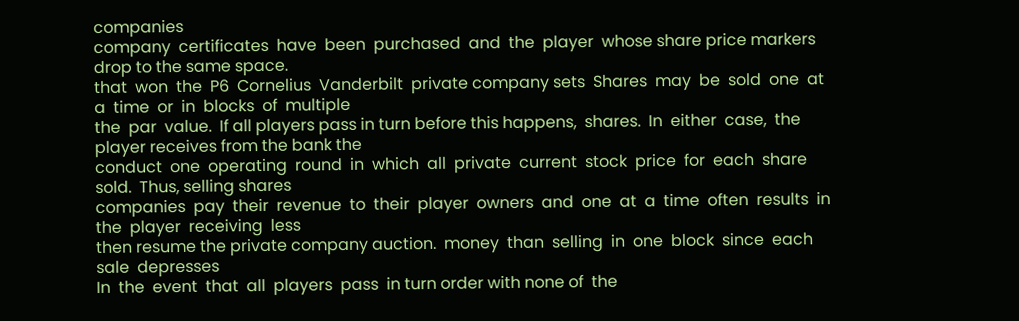companies
company  certificates  have  been  purchased  and  the  player  whose share price markers drop to the same space.
that  won  the  P6  Cornelius  Vanderbilt  private company sets  Shares  may  be  sold  one  at  a  time  or  in  blocks  of  multiple
the  par  value.  If all players pass in turn before this happens,  shares.  In  either  case,  the  player receives from the bank the
conduct  one  operating  round  in  which  all  private  current  stock  price  for  each  share  sold.  Thus, selling shares
companies  pay  their  revenue  to  their  player  owners  and  one  at  a  time  often  results  in  the  player  receiving  less
then resume the private company auction.  money  than  selling  in  one  block  since  each  sale  depresses
In  the  event  that  all  players  pass  in turn order with none of  the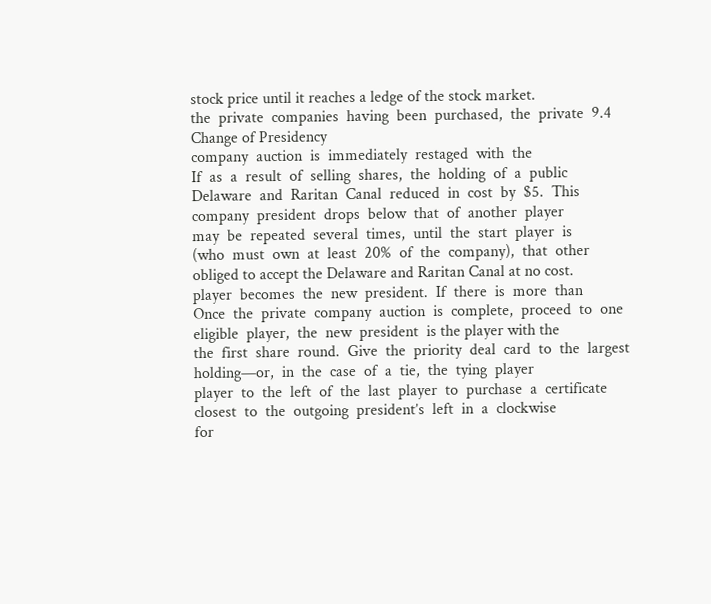stock price until it reaches a ledge of the stock market.
the  private  companies  having  been  purchased,  the  private  9.4 Change of Presidency
company  auction  is  immediately  restaged  with  the
If  as  a  result  of  selling  shares,  the  holding  of  a  public
Delaware  and  Raritan  Canal  reduced  in  cost  by  $5.  This
company  president  drops  below  that  of  another  player
may  be  repeated  several  times,  until  the  start  player  is
(who  must  own  at  least  20%  of  the  company),  that  other
obliged to accept the Delaware and Raritan Canal at no cost.
player  becomes  the  new  president.  If  there  is  more  than
Once  the  private  company  auction  is  complete,  proceed  to  one  eligible  player,  the  new  president  is the player with the
the  first  share  round.  Give  the  priority  deal  card  to  the  largest  holding—or,  in  the  case  of  a  tie,  the  tying  player
player  to  the  left  of  the  last  player  to  purchase  a  certificate  closest  to  the  outgoing  president’s  left  in  a  clockwise
for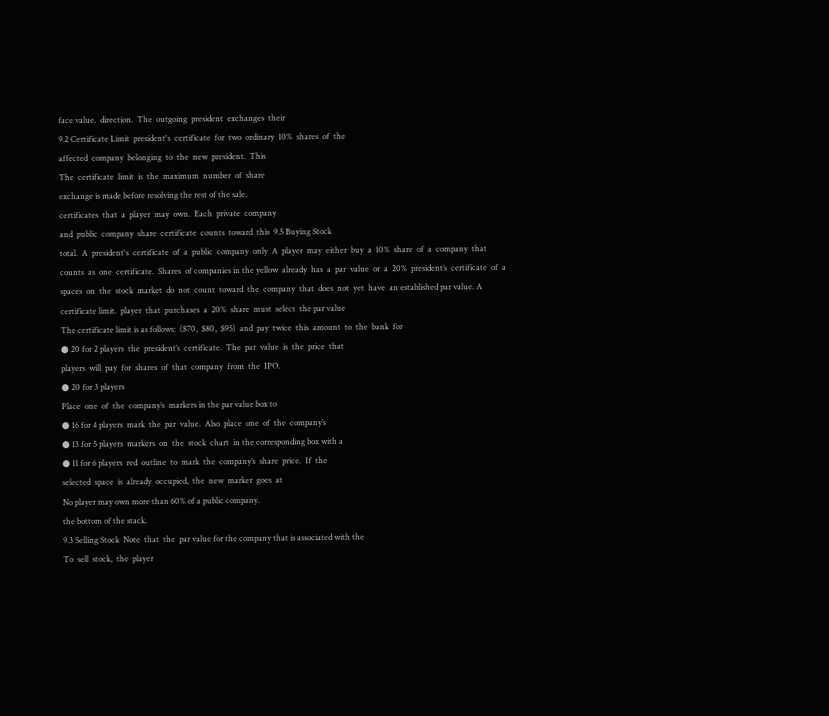face value.  direction.  The  outgoing  president  exchanges  their
9.2 Certificate Limit  president's  certificate  for  two  ordinary  10%  shares  of  the
affected  company  belonging  to  the  new  president.  This
The  certificate  limit  is  the  maximum  number  of  share
exchange is made before resolving the rest of the sale.
certificates  that  a  player  may  own.  Each  private  company
and  public  company  share  certificate  counts  toward  this  9.5 Buying Stock
total.  A  president's  certificate  of  a  public  company  only  A  player  may  either  buy  a  10%  share  of  a  company  that
counts  as  one  certificate.  Shares  of companies in the yellow  already  has  a  par  value  or  a  20%  president’s  certificate  of  a
spaces  on  the  stock  market  do  not  count  toward  the  company  that  does  not  yet  have  an established par value. A
certificate limit.  player  that  purchases  a  20%  share  must  select  the par value
The certificate limit is as follows:  ($70,  $80,  $95)  and  pay  twice  this  amount  to  the  bank  for
● 20 for 2 players  the  president’s  certificate.  The  par  value  is  the  price  that
players  will  pay  for  shares  of  that  company  from  the  IPO.
● 20 for 3 players
Place  one  of  the  company’s  markers in the par value box to
● 16 for 4 players  mark  the  par  value.  Also  place  one  of  the  company’s
● 13 for 5 players  markers  on  the  stock  chart  in the corresponding box with a
● 11 for 6 players  red  outline  to  mark  the  company’s  share  price.  If  the
selected  space  is  already  occupied,  the  new  marker  goes  at
No player may own more than 60% of a public company.
the bottom of the stack.
9.3 Selling Stock  Note  that  the  par value for the company that is associated with the
To  sell  stock,  the  player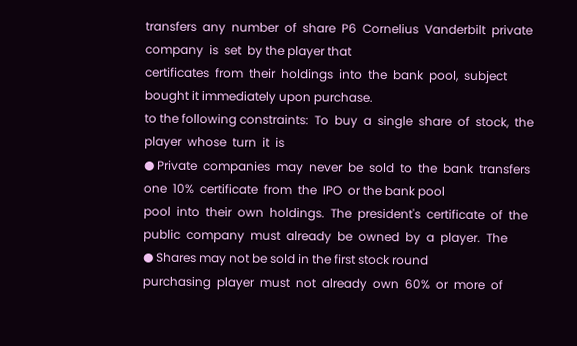transfers  any  number  of  share  P6  Cornelius  Vanderbilt  private  company  is  set  by the player that
certificates  from  their  holdings  into  the  bank  pool,  subject  bought it immediately upon purchase.
to the following constraints:  To  buy  a  single  share  of  stock,  the  player  whose  turn  it  is
● Private  companies  may  never  be  sold  to  the  bank  transfers  one  10%  certificate  from  the  IPO  or the bank pool
pool  into  their  own  holdings.  The  president's  certificate  of  the
public  company  must  already  be  owned  by  a  player.  The
● Shares may not be sold in the first stock round
purchasing  player  must  not  already  own  60%  or  more  of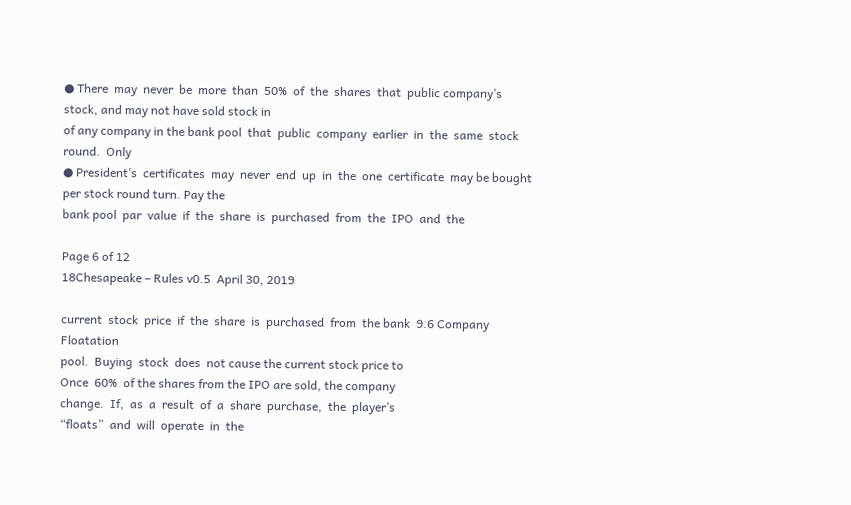● There  may  never  be  more  than  50%  of  the  shares  that  public company’s stock, and may not have sold stock in
of any company in the bank pool  that  public  company  earlier  in  the  same  stock  round.  Only
● President’s  certificates  may  never  end  up  in  the  one  certificate  may be bought per stock round turn. Pay the
bank pool  par  value  if  the  share  is  purchased  from  the  IPO  and  the

Page 6 of 12
18Chesapeake – Rules v0.5  April 30, 2019

current  stock  price  if  the  share  is  purchased  from  the bank  9.6 Company Floatation
pool.  Buying  stock  does  not cause the current stock price to
Once  60%  of the shares from the IPO are sold, the company
change.  If,  as  a  result  of  a  share  purchase,  the  player’s
“floats”  and  will  operate  in  the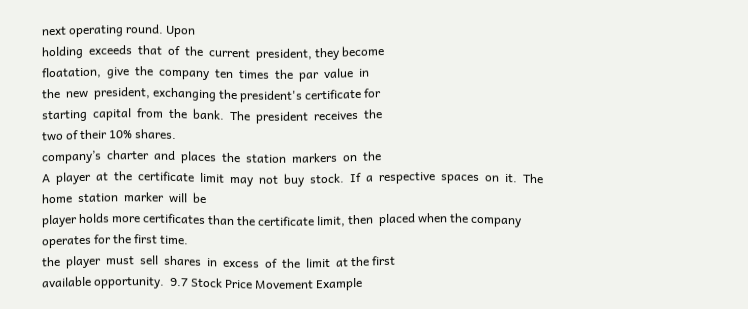next operating round. Upon
holding  exceeds  that  of  the  current  president, they become
floatation,  give  the  company  ten  times  the  par  value  in
the  new  president, exchanging the president's certificate for
starting  capital  from  the  bank.  The  president  receives  the
two of their 10% shares.
company’s  charter  and  places  the  station  markers  on  the
A  player  at  the  certificate  limit  may  not  buy  stock.  If  a  respective  spaces  on  it.  The  home  station  marker  will  be
player holds more certificates than the certificate limit, then  placed when the company operates for the first time.
the  player  must  sell  shares  in  excess  of  the  limit  at the first
available opportunity.  9.7 Stock Price Movement Example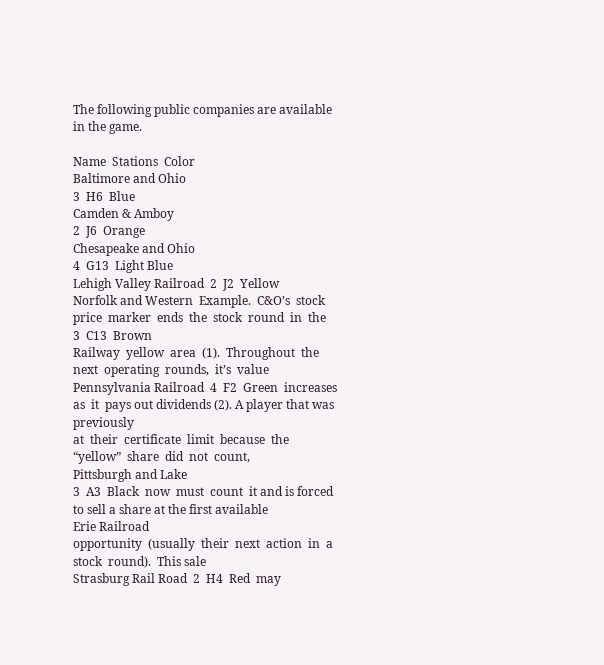The following public companies are available in the game.

Name  Stations  Color
Baltimore and Ohio
3  H6  Blue
Camden & Amboy
2  J6  Orange
Chesapeake and Ohio
4  G13  Light Blue
Lehigh Valley Railroad  2  J2  Yellow
Norfolk and Western  Example.  C&O’s  stock  price  marker  ends  the  stock  round  in  the
3  C13  Brown
Railway  yellow  area  (1).  Throughout  the  next  operating  rounds,  it’s  value
Pennsylvania Railroad  4  F2  Green  increases  as  it  pays out dividends (2). A player that was previously
at  their  certificate  limit  because  the  “yellow”  share  did  not  count,
Pittsburgh and Lake
3  A3  Black  now  must  count  it and is forced to sell a share at the first available
Erie Railroad
opportunity  (usually  their  next  action  in  a  stock  round).  This sale
Strasburg Rail Road  2  H4  Red  may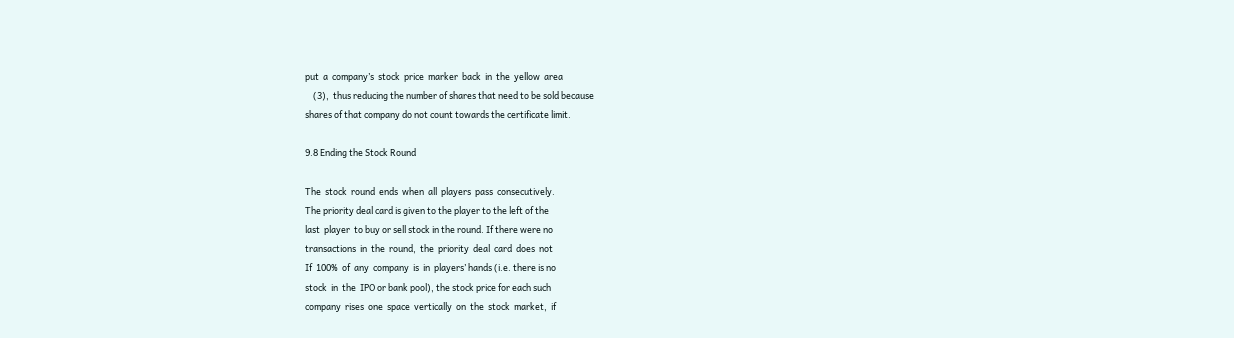put  a  company’s  stock  price  marker  back  in  the  yellow  area
    (3),  thus reducing the number of shares that need to be sold because
shares of that company do not count towards the certificate limit.

9.8 Ending the Stock Round

The  stock  round  ends  when  all  players  pass  consecutively.
The priority deal card is given to the player to the left of the
last  player  to buy or sell stock in the round. If there were no
transactions  in  the  round,  the  priority  deal  card  does  not
If  100%  of  any  company  is  in  players’ hands (i.e. there is no
stock  in  the  IPO or bank pool), the stock price for each such
company  rises  one  space  vertically  on  the  stock  market,  if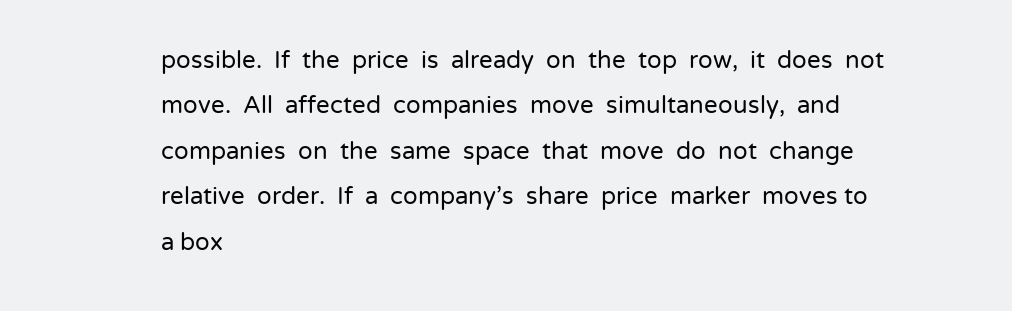possible.  If  the  price  is  already  on  the  top  row,  it  does  not
move.  All  affected  companies  move  simultaneously,  and
companies  on  the  same  space  that  move  do  not  change
relative  order.  If  a  company’s  share  price  marker  moves to
a box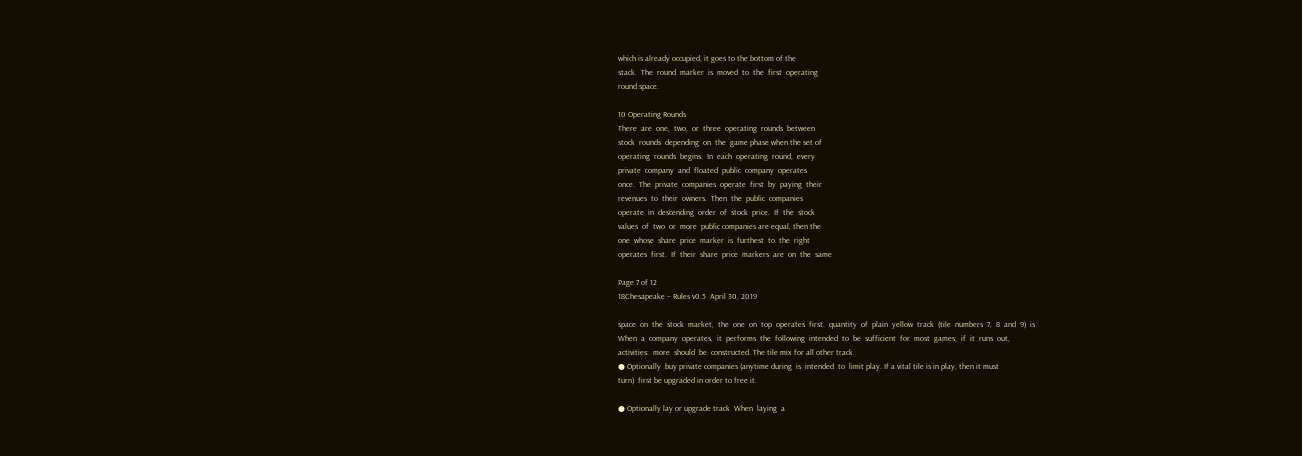which is already occupied, it goes to the bottom of the
stack.  The  round  marker  is  moved  to  the  first  operating
round space.

10 Operating Rounds
There  are  one,  two,  or  three  operating  rounds  between
stock  rounds  depending  on  the  game phase when the set of
operating  rounds  begins.  In  each  operating  round,  every
private  company  and  floated  public  company  operates
once.  The  private  companies  operate  first  by  paying  their
revenues  to  their  owners.  Then  the  public  companies
operate  in  descending  order  of  stock  price.  If  the  stock
values  of  two  or  more  public companies are equal, then the
one  whose  share  price  marker  is  furthest  to  the  right
operates  first.  If  their  share  price  markers  are  on  the  same

Page 7 of 12
18Chesapeake – Rules v0.5  April 30, 2019

space  on  the  stock  market,  the  one  on  top  operates  first.  quantity  of  plain  yellow  track  (tile  numbers  7,  8  and  9)  is
When  a  company  operates,  it  performs  the  following  intended  to  be  sufficient  for  most  games;  if  it  runs  out,
activities:  more  should  be  constructed. The tile mix for all other track
● Optionally  buy private companies (anytime during  is  intended  to  limit play. If a vital tile is in play, then it must
turn)  first be upgraded in order to free it.

● Optionally lay or upgrade track  When  laying  a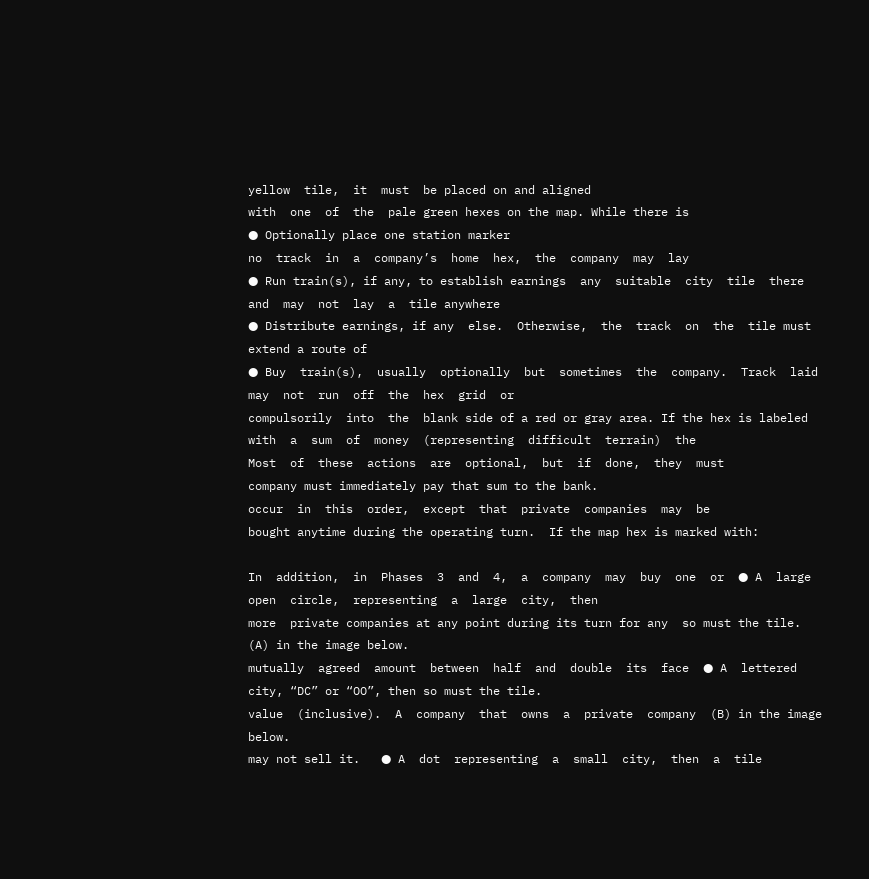yellow  tile,  it  must  be placed on and aligned
with  one  of  the  pale green hexes on the map. While there is
● Optionally place one station marker
no  track  in  a  company’s  home  hex,  the  company  may  lay
● Run train(s), if any, to establish earnings  any  suitable  city  tile  there  and  may  not  lay  a  tile anywhere
● Distribute earnings, if any  else.  Otherwise,  the  track  on  the  tile must extend a route of
● Buy  train(s),  usually  optionally  but  sometimes  the  company.  Track  laid  may  not  run  off  the  hex  grid  or
compulsorily  into  the  blank side of a red or gray area. If the hex is labeled
with  a  sum  of  money  (representing  difficult  terrain)  the
Most  of  these  actions  are  optional,  but  if  done,  they  must
company must immediately pay that sum to the bank.
occur  in  this  order,  except  that  private  companies  may  be
bought anytime during the operating turn.  If the map hex is marked with:

In  addition,  in  Phases  3  and  4,  a  company  may  buy  one  or  ● A  large  open  circle,  representing  a  large  city,  then
more  private companies at any point during its turn for any  so must the tile. (A) in the image below.
mutually  agreed  amount  between  half  and  double  its  face  ● A  lettered  city, “DC” or “OO”, then so must the tile.
value  (inclusive).  A  company  that  owns  a  private  company  (B) in the image below.
may not sell it.   ● A  dot  representing  a  small  city,  then  a  tile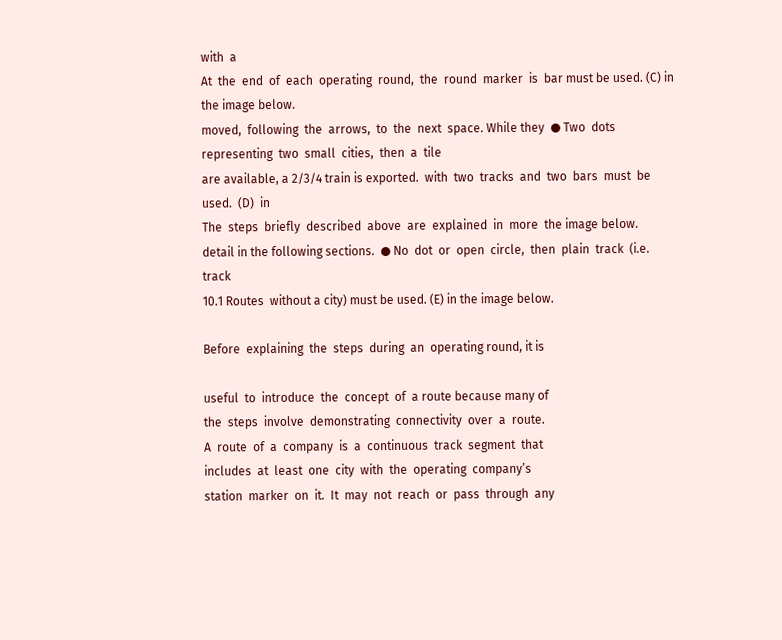with  a
At  the  end  of  each  operating  round,  the  round  marker  is  bar must be used. (C) in the image below.
moved,  following  the  arrows,  to  the  next  space. While they  ● Two  dots  representing  two  small  cities,  then  a  tile
are available, a 2/3/4 train is exported.  with  two  tracks  and  two  bars  must  be  used.  (D)  in
The  steps  briefly  described  above  are  explained  in  more  the image below.
detail in the following sections.  ● No  dot  or  open  circle,  then  plain  track  (i.e.  track
10.1 Routes  without a city) must be used. (E) in the image below.

Before  explaining  the  steps  during  an  operating round, it is

useful  to  introduce  the  concept  of  a route because many of
the  steps  involve  demonstrating  connectivity  over  a  route.
A  route  of  a  company  is  a  continuous  track  segment  that
includes  at  least  one  city  with  the  operating  company’s
station  marker  on  it.  It  may  not  reach  or  pass  through  any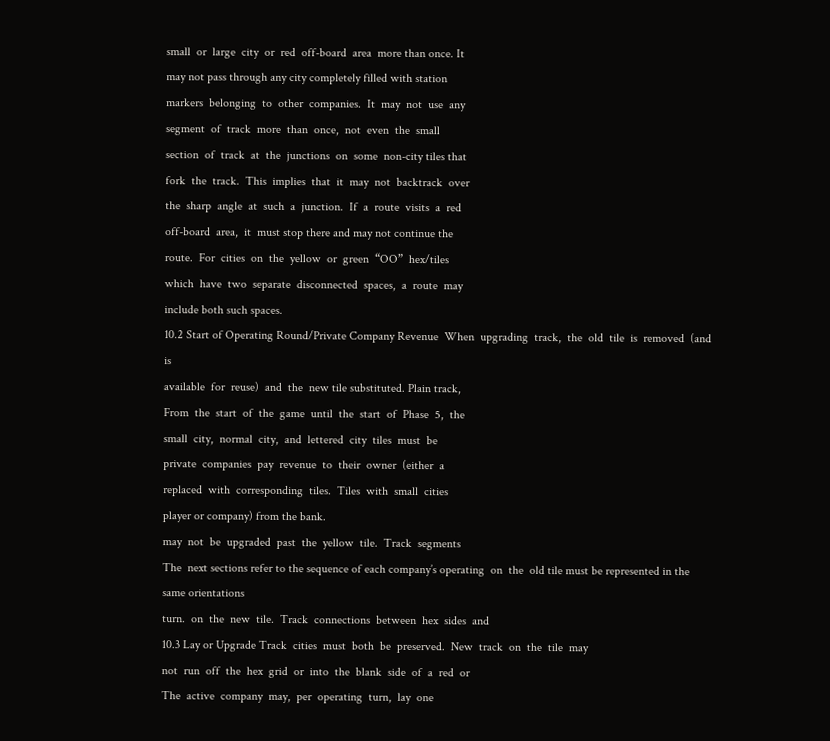small  or  large  city  or  red  off-board  area  more than once. It
may not pass through any city completely filled with station
markers  belonging  to  other  companies.  It  may  not  use  any
segment  of  track  more  than  once,  not  even  the  small
section  of  track  at  the  junctions  on  some  non-city tiles that
fork  the  track.  This  implies  that  it  may  not  backtrack  over
the  sharp  angle  at  such  a  junction.  If  a  route  visits  a  red
off-board  area,  it  must stop there and may not continue the
route.  For  cities  on  the  yellow  or  green  “OO”  hex/tiles
which  have  two  separate  disconnected  spaces,  a  route  may
include both such spaces.
10.2 Start of Operating Round/Private Company Revenue  When  upgrading  track,  the  old  tile  is  removed  (and  is
available  for  reuse)  and  the  new tile substituted. Plain track,
From  the  start  of  the  game  until  the  start  of  Phase  5,  the
small  city,  normal  city,  and  lettered  city  tiles  must  be
private  companies  pay  revenue  to  their  owner  (either  a
replaced  with  corresponding  tiles.  Tiles  with  small  cities
player or company) from the bank.
may  not  be  upgraded  past  the  yellow  tile.  Track  segments
The  next sections refer to the sequence of each company’s operating  on  the  old tile must be represented in the same orientations
turn.  on  the  new  tile.  Track  connections  between  hex  sides  and
10.3 Lay or Upgrade Track  cities  must  both  be  preserved.  New  track  on  the  tile  may
not  run  off  the  hex  grid  or  into  the  blank  side  of  a  red  or
The  active  company  may,  per  operating  turn,  lay  one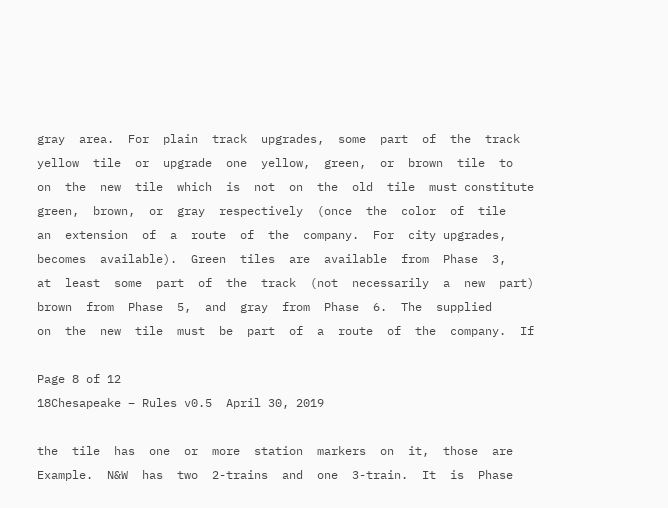gray  area.  For  plain  track  upgrades,  some  part  of  the  track
yellow  tile  or  upgrade  one  yellow,  green,  or  brown  tile  to
on  the  new  tile  which  is  not  on  the  old  tile  must constitute
green,  brown,  or  gray  respectively  (once  the  color  of  tile
an  extension  of  a  route  of  the  company.  For  city upgrades,
becomes  available).  Green  tiles  are  available  from  Phase  3,
at  least  some  part  of  the  track  (not  necessarily  a  new  part)
brown  from  Phase  5,  and  gray  from  Phase  6.  The  supplied
on  the  new  tile  must  be  part  of  a  route  of  the  company.  If

Page 8 of 12
18Chesapeake – Rules v0.5  April 30, 2019

the  tile  has  one  or  more  station  markers  on  it,  those  are  Example.  N&W  has  two  2-trains  and  one  3-train.  It  is  Phase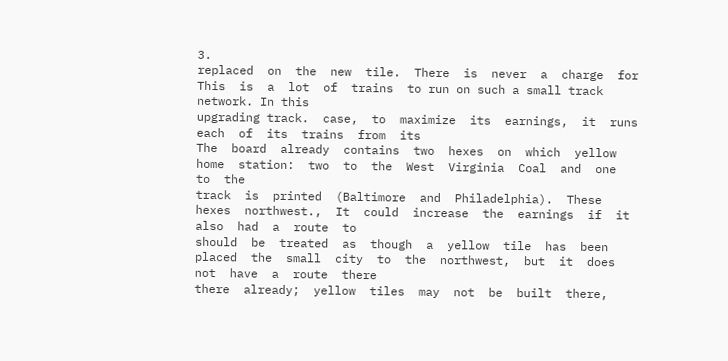3.
replaced  on  the  new  tile.  There  is  never  a  charge  for  This  is  a  lot  of  trains  to run on such a small track network. In this
upgrading track.  case,  to  maximize  its  earnings,  it  runs  each  of  its  trains  from  its
The  board  already  contains  two  hexes  on  which  yellow  home  station:  two  to  the  West  Virginia  Coal  and  one  to  the
track  is  printed  (Baltimore  and  Philadelphia).  These  hexes  northwest.,  It  could  increase  the  earnings  if  it  also  had  a  route  to
should  be  treated  as  though  a  yellow  tile  has  been  placed  the  small  city  to  the  northwest,  but  it  does  not  have  a  route  there
there  already;  yellow  tiles  may  not  be  built  there,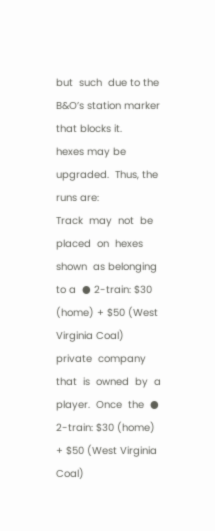but  such  due to the B&O’s station marker that blocks it.
hexes may be upgraded.  Thus, the runs are:
Track  may  not  be  placed  on  hexes  shown  as belonging to a  ● 2-train: $30 (home) + $50 (West Virginia Coal)
private  company  that  is  owned  by  a  player.  Once  the  ● 2-train: $30 (home) + $50 (West Virginia Coal)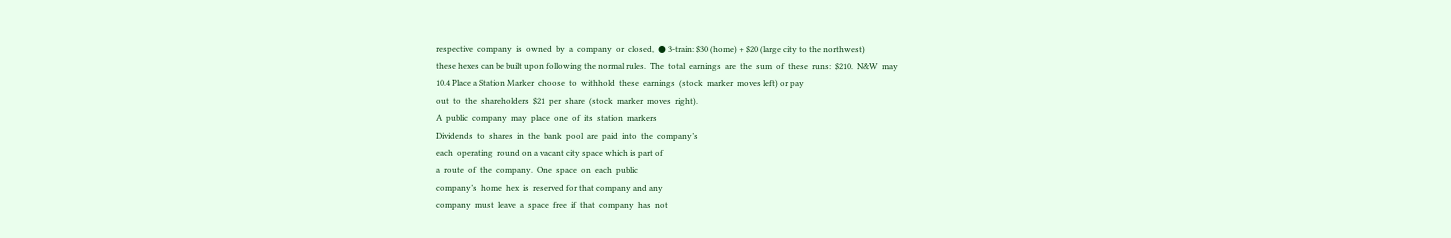respective  company  is  owned  by  a  company  or  closed,  ● 3-train: $30 (home) + $20 (large city to the northwest)
these hexes can be built upon following the normal rules.  The  total  earnings  are  the  sum  of  these  runs:  $210.  N&W  may
10.4 Place a Station Marker  choose  to  withhold  these  earnings  (stock  marker  moves left) or pay
out  to  the  shareholders  $21  per  share  (stock  marker  moves  right).
A  public  company  may  place  one  of  its  station  markers
Dividends  to  shares  in  the  bank  pool  are  paid  into  the  company’s
each  operating  round on a vacant city space which is part of
a  route  of  the  company.  One  space  on  each  public
company’s  home  hex  is  reserved for that company and any
company  must  leave  a  space  free  if  that  company  has  not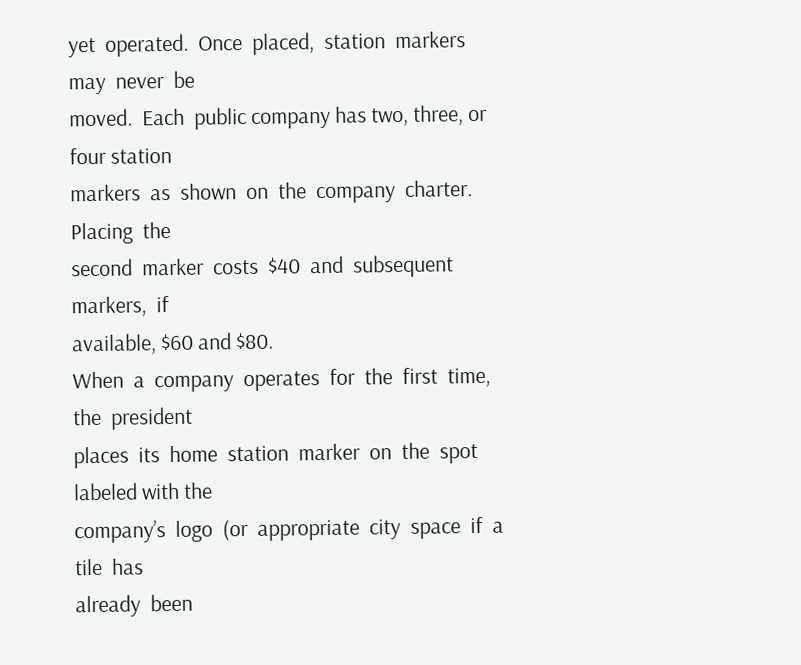yet  operated.  Once  placed,  station  markers  may  never  be
moved.  Each  public company has two, three, or four station
markers  as  shown  on  the  company  charter.  Placing  the
second  marker  costs  $40  and  subsequent  markers,  if
available, $60 and $80.
When  a  company  operates  for  the  first  time,  the  president
places  its  home  station  marker  on  the  spot labeled with the
company’s  logo  (or  appropriate  city  space  if  a  tile  has
already  been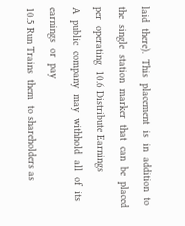laid  there).  This  placement  is  in  addition  to
the  single  station  marker  that  can  be  placed  per  operating  10.6 Distribute Earnings
A  public  company  may  withhold  all  of  its  earnings  or  pay
10.5 Run Trains  them  to shareholders as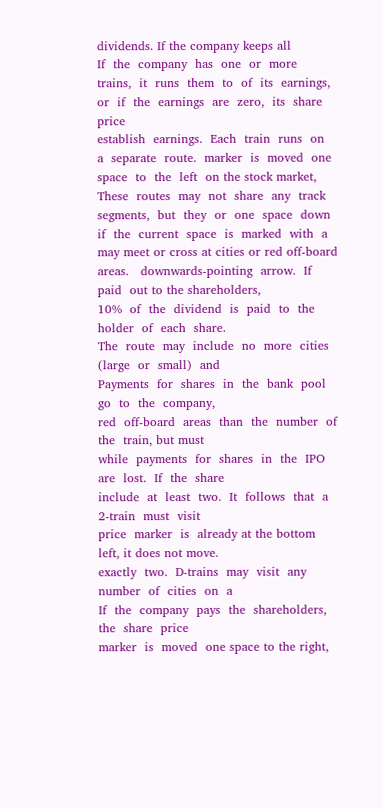dividends. If the company keeps all
If  the  company  has  one  or  more  trains,  it  runs  them  to  of  its  earnings,  or  if  the  earnings  are  zero,  its  share  price
establish  earnings.  Each  train  runs  on  a  separate  route.  marker  is  moved  one  space  to  the  left  on the stock market,
These  routes  may  not  share  any  track  segments,  but  they  or  one  space  down  if  the  current  space  is  marked  with  a
may meet or cross at cities or red off-board areas.   downwards-pointing  arrow.  If  paid  out to the shareholders,
10%  of  the  dividend  is  paid  to  the  holder  of  each  share.
The  route  may  include  no  more  cities  (large  or  small)  and
Payments  for  shares  in  the  bank  pool  go  to  the  company,
red  off-board  areas  than  the  number  of  the  train, but must
while  payments  for  shares  in  the  IPO  are  lost.  If  the  share
include  at  least  two.  It  follows  that  a  2-train  must  visit
price  marker  is  already at the bottom left, it does not move.
exactly  two.  D-trains  may  visit  any  number  of  cities  on  a
If  the  company  pays  the  shareholders,  the  share  price
marker  is  moved  one space to the right,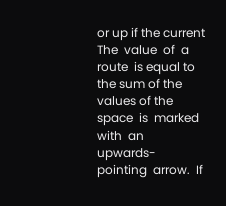or up if the current
The  value  of  a  route  is equal to the sum of the values of the  space  is  marked  with  an  upwards-pointing  arrow.  If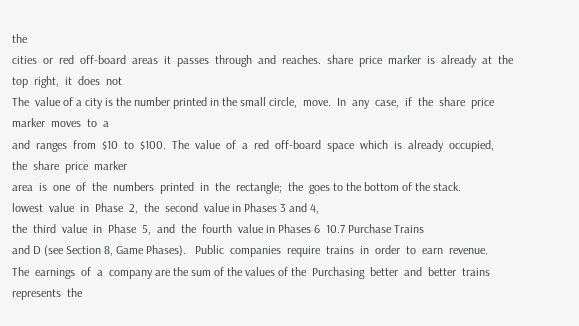the
cities  or  red  off-board  areas  it  passes  through  and  reaches.  share  price  marker  is  already  at  the  top  right,  it  does  not
The  value of a city is the number printed in the small circle,  move.  In  any  case,  if  the  share  price  marker  moves  to  a
and  ranges  from  $10  to  $100.  The  value  of  a  red  off-board  space  which  is  already  occupied,  the  share  price  marker
area  is  one  of  the  numbers  printed  in  the  rectangle;  the  goes to the bottom of the stack.
lowest  value  in  Phase  2,  the  second  value in Phases 3 and 4,
the  third  value  in  Phase  5,  and  the  fourth  value in Phases 6  10.7 Purchase Trains
and D (see Section 8, Game Phases).   Public  companies  require  trains  in  order  to  earn  revenue.
The  earnings  of  a  company are the sum of the values of the  Purchasing  better  and  better  trains  represents  the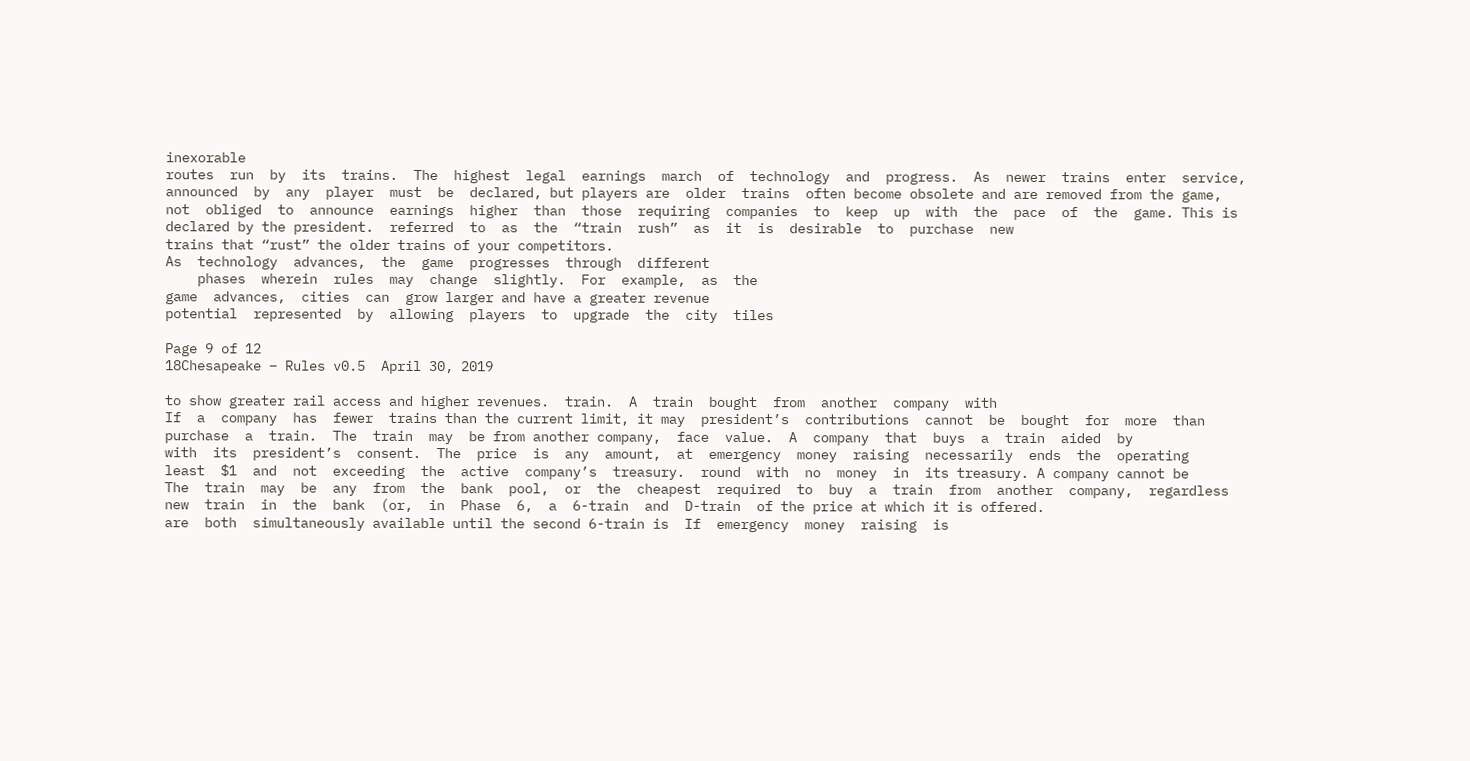inexorable
routes  run  by  its  trains.  The  highest  legal  earnings  march  of  technology  and  progress.  As  newer  trains  enter  service,
announced  by  any  player  must  be  declared, but players are  older  trains  often become obsolete and are removed from the game,
not  obliged  to  announce  earnings  higher  than  those  requiring  companies  to  keep  up  with  the  pace  of  the  game. This is
declared by the president.  referred  to  as  the  “train  rush”  as  it  is  desirable  to  purchase  new
trains that “rust” the older trains of your competitors.
As  technology  advances,  the  game  progresses  through  different
    phases  wherein  rules  may  change  slightly.  For  example,  as  the
game  advances,  cities  can  grow larger and have a greater revenue
potential  represented  by  allowing  players  to  upgrade  the  city  tiles

Page 9 of 12
18Chesapeake – Rules v0.5  April 30, 2019

to show greater rail access and higher revenues.  train.  A  train  bought  from  another  company  with
If  a  company  has  fewer  trains than the current limit, it may  president’s  contributions  cannot  be  bought  for  more  than
purchase  a  train.  The  train  may  be from another company,  face  value.  A  company  that  buys  a  train  aided  by
with  its  president’s  consent.  The  price  is  any  amount,  at  emergency  money  raising  necessarily  ends  the  operating
least  $1  and  not  exceeding  the  active  company’s  treasury.  round  with  no  money  in  its treasury. A company cannot be
The  train  may  be  any  from  the  bank  pool,  or  the  cheapest  required  to  buy  a  train  from  another  company,  regardless
new  train  in  the  bank  (or,  in  Phase  6,  a  6-train  and  D-train  of the price at which it is offered.
are  both  simultaneously available until the second 6-train is  If  emergency  money  raising  is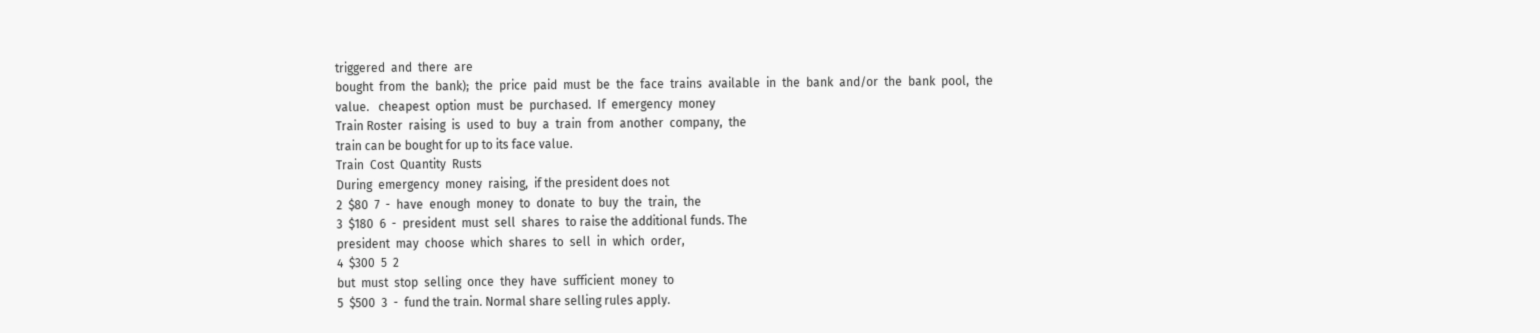triggered  and  there  are
bought  from  the  bank);  the  price  paid  must  be  the  face  trains  available  in  the  bank  and/or  the  bank  pool,  the
value.   cheapest  option  must  be  purchased.  If  emergency  money
Train Roster  raising  is  used  to  buy  a  train  from  another  company,  the
train can be bought for up to its face value.
Train  Cost  Quantity  Rusts
During  emergency  money  raising,  if the president does not
2  $80  7  -  have  enough  money  to  donate  to  buy  the  train,  the
3  $180  6  -  president  must  sell  shares  to raise the additional funds. The
president  may  choose  which  shares  to  sell  in  which  order,
4  $300  5  2
but  must  stop  selling  once  they  have  sufficient  money  to
5  $500  3  -  fund the train. Normal share selling rules apply.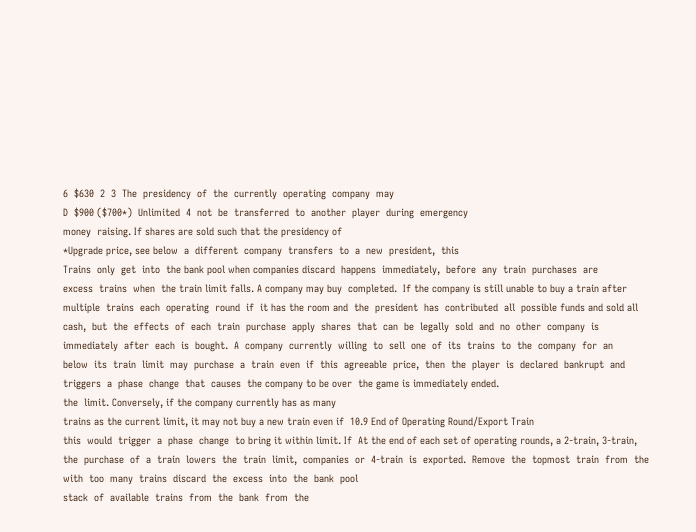6  $630  2  3  The  presidency  of  the  currently  operating  company  may
D  $900 ($700*)  Unlimited  4  not  be  transferred  to  another  player  during  emergency
money  raising. If shares are sold such that the presidency of
*Upgrade price, see below  a  different  company  transfers  to  a  new  president,  this
Trains  only  get  into  the bank pool when companies discard  happens  immediately,  before  any  train  purchases  are
excess  trains  when  the train limit falls. A company may buy  completed.  If the company is still unable to buy a train after
multiple  trains  each  operating  round  if  it has the room and  the  president  has  contributed  all  possible funds and sold all
cash,  but  the  effects  of  each  train  purchase  apply  shares  that  can  be  legally  sold  and  no  other  company  is
immediately  after  each  is  bought.  A  company  currently  willing  to  sell  one  of  its  trains  to  the  company  for  an
below  its  train  limit  may  purchase  a  train  even  if  this  agreeable  price,  then  the  player  is  declared  bankrupt  and
triggers  a  phase  change  that  causes  the company to be over  the game is immediately ended.
the  limit. Conversely, if the company currently has as many
trains as the current limit, it may not buy a new train even if  10.9 End of Operating Round/Export Train
this  would  trigger  a  phase  change  to bring it within limit. If  At the end of each set of operating rounds, a 2-train, 3-train,
the  purchase  of  a  train  lowers  the  train  limit,  companies  or  4-train  is  exported.  Remove  the  topmost  train  from  the
with  too  many  trains  discard  the  excess  into  the  bank  pool
stack  of  available  trains  from  the  bank  from  the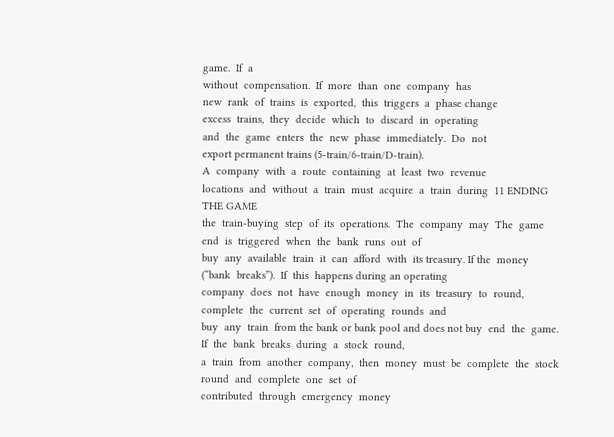game.  If  a
without  compensation.  If  more  than  one  company  has
new  rank  of  trains  is  exported,  this  triggers  a  phase change
excess  trains,  they  decide  which  to  discard  in  operating
and  the  game  enters  the  new  phase  immediately.  Do  not
export permanent trains (5-train/6-train/D-train).
A  company  with  a  route  containing  at  least  two  revenue
locations  and  without  a  train  must  acquire  a  train  during  11 ENDING THE GAME
the  train-buying  step  of  its  operations.  The  company  may  The  game  end  is  triggered  when  the  bank  runs  out  of
buy  any  available  train  it  can  afford  with  its treasury. If the  money  (“bank  breaks”).  If  this  happens during an operating
company  does  not  have  enough  money  in  its  treasury  to  round,  complete  the  current  set  of  operating  rounds  and
buy  any  train  from the bank or bank pool and does not buy  end  the  game.  If  the  bank  breaks  during  a  stock  round,
a  train  from  another  company,  then  money  must  be  complete  the  stock  round  and  complete  one  set  of
contributed  through  emergency  money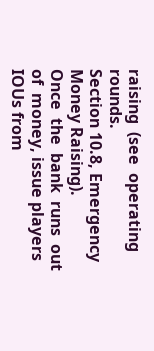raising  (see  operating rounds.
Section 10.8, Emergency Money Raising).
Once  the  bank  runs  out  of  money, issue players IOUs from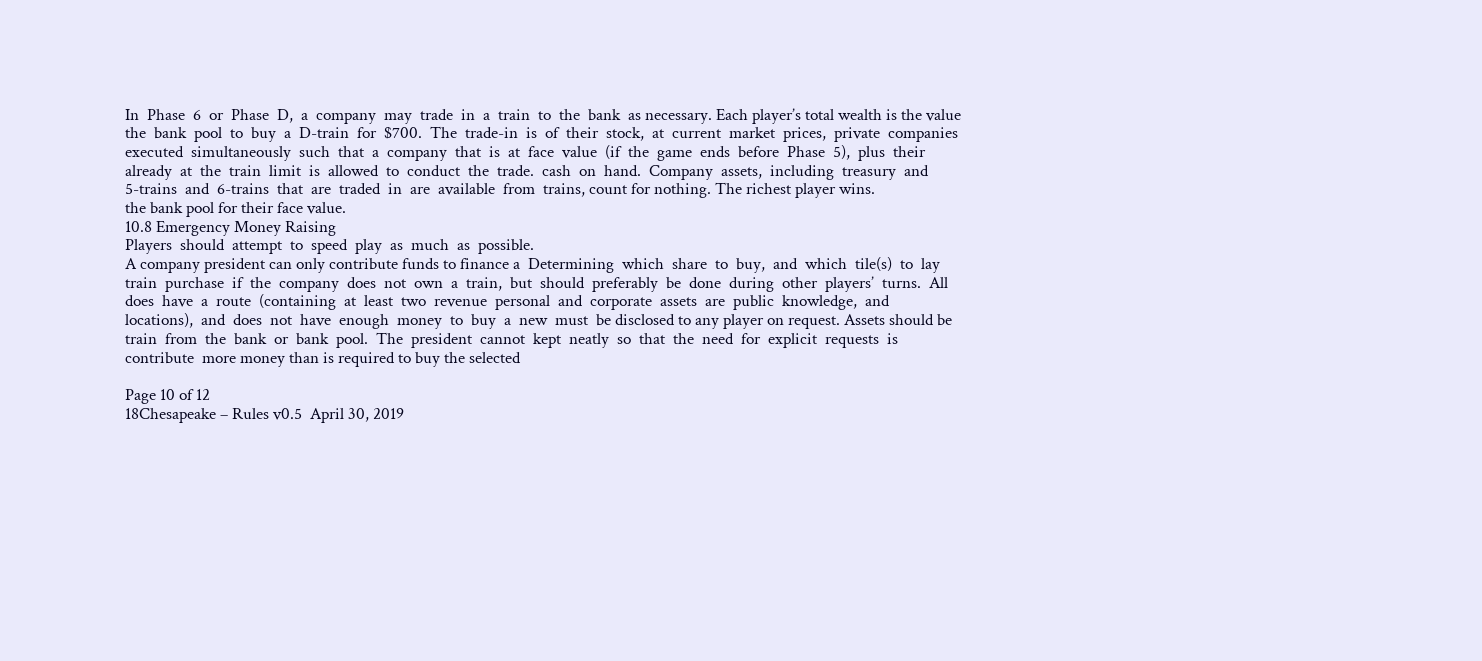In  Phase  6  or  Phase  D,  a  company  may  trade  in  a  train  to  the  bank  as necessary. Each player’s total wealth is the value
the  bank  pool  to  buy  a  D-train  for  $700.  The  trade-in  is  of  their  stock,  at  current  market  prices,  private  companies
executed  simultaneously  such  that  a  company  that  is  at  face  value  (if  the  game  ends  before  Phase  5),  plus  their
already  at  the  train  limit  is  allowed  to  conduct  the  trade.  cash  on  hand.  Company  assets,  including  treasury  and
5-trains  and  6-trains  that  are  traded  in  are  available  from  trains, count for nothing. The richest player wins.
the bank pool for their face value.
10.8 Emergency Money Raising
Players  should  attempt  to  speed  play  as  much  as  possible.
A company president can only contribute funds to finance a  Determining  which  share  to  buy,  and  which  tile(s)  to  lay
train  purchase  if  the  company  does  not  own  a  train,  but  should  preferably  be  done  during  other  players’  turns.  All
does  have  a  route  (containing  at  least  two  revenue  personal  and  corporate  assets  are  public  knowledge,  and
locations),  and  does  not  have  enough  money  to  buy  a  new  must  be disclosed to any player on request. Assets should be
train  from  the  bank  or  bank  pool.  The  president  cannot  kept  neatly  so  that  the  need  for  explicit  requests  is
contribute  more money than is required to buy the selected

Page 10 of 12
18Chesapeake – Rules v0.5  April 30, 2019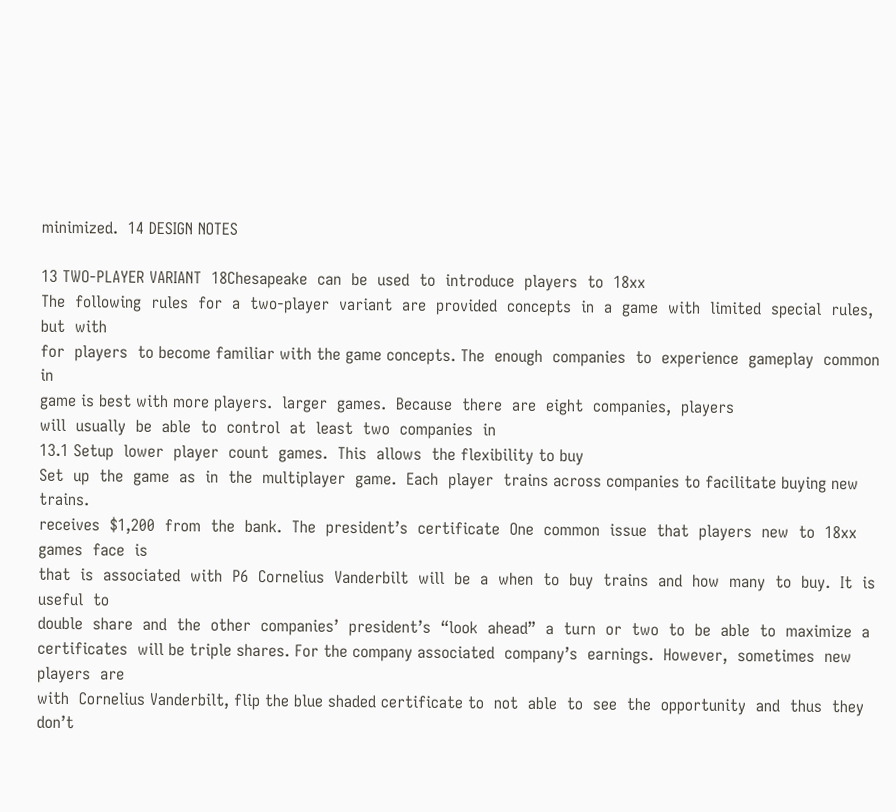minimized.  14 DESIGN NOTES

13 TWO-PLAYER VARIANT  18Chesapeake  can  be  used  to  introduce  players  to  18xx
The  following  rules  for  a  two-player  variant  are  provided  concepts  in  a  game  with  limited  special  rules,  but  with
for  players  to become familiar with the game concepts. The  enough  companies  to  experience  gameplay  common  in
game is best with more players.  larger  games.  Because  there  are  eight  companies,  players
will  usually  be  able  to  control  at  least  two  companies  in
13.1 Setup  lower  player  count  games.  This  allows  the flexibility to buy
Set  up  the  game  as  in  the  multiplayer  game.  Each  player  trains across companies to facilitate buying new trains.
receives  $1,200  from  the  bank.  The  president’s  certificate  One  common  issue  that  players  new  to  18xx  games  face  is
that  is  associated  with  P6  Cornelius  Vanderbilt  will  be  a  when  to  buy  trains  and  how  many  to  buy.  It  is  useful  to
double  share  and  the  other  companies’  president’s  “look  ahead”  a  turn  or  two  to  be  able  to  maximize  a
certificates  will be triple shares. For the company associated  company’s  earnings.  However,  sometimes  new  players  are
with  Cornelius Vanderbilt, flip the blue shaded certificate to  not  able  to  see  the  opportunity  and  thus  they  don’t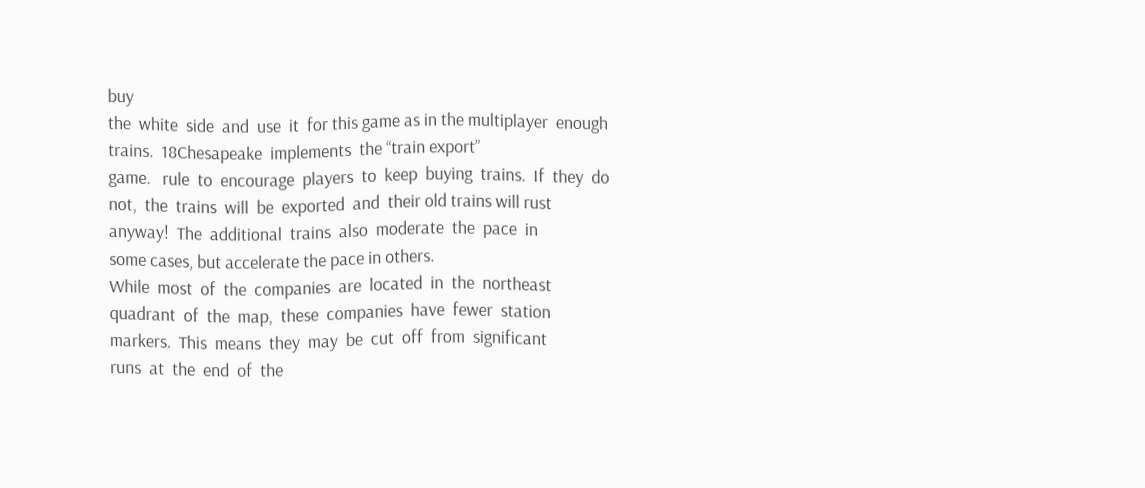buy
the  white  side  and  use  it  for this game as in the multiplayer  enough  trains.  18Chesapeake  implements  the “train export”
game.   rule  to  encourage  players  to  keep  buying  trains.  If  they  do
not,  the  trains  will  be  exported  and  their old trains will rust
anyway!  The  additional  trains  also  moderate  the  pace  in
some cases, but accelerate the pace in others.
While  most  of  the  companies  are  located  in  the  northeast
quadrant  of  the  map,  these  companies  have  fewer  station
markers.  This  means  they  may  be  cut  off  from  significant
runs  at  the  end  of  the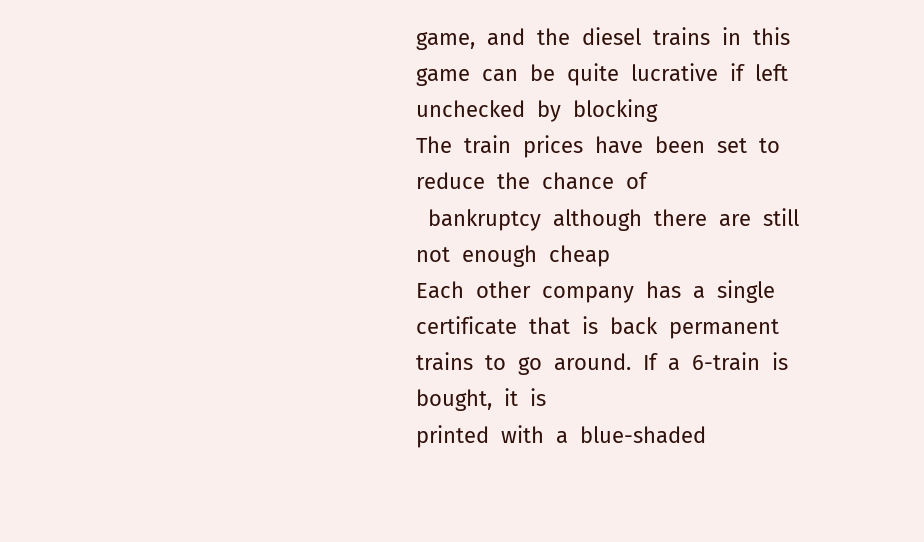game,  and  the  diesel  trains  in  this
game  can  be  quite  lucrative  if  left  unchecked  by  blocking
The  train  prices  have  been  set  to  reduce  the  chance  of
  bankruptcy  although  there  are  still  not  enough  cheap
Each  other  company  has  a  single  certificate  that  is  back  permanent  trains  to  go  around.  If  a  6-train  is  bought,  it  is
printed  with  a  blue-shaded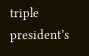triple  president’s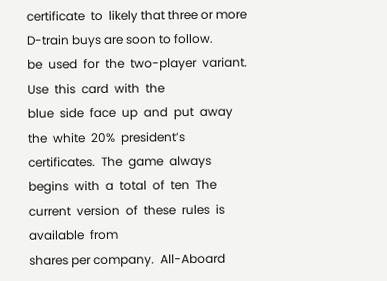certificate  to  likely that three or more D-train buys are soon to follow.
be  used  for  the  two-player  variant.  Use  this  card  with  the
blue  side  face  up  and  put  away  the  white  20%  president’s
certificates.  The  game  always  begins  with  a  total  of  ten  The  current  version  of  these  rules  is  available  from
shares per company.  All-Aboard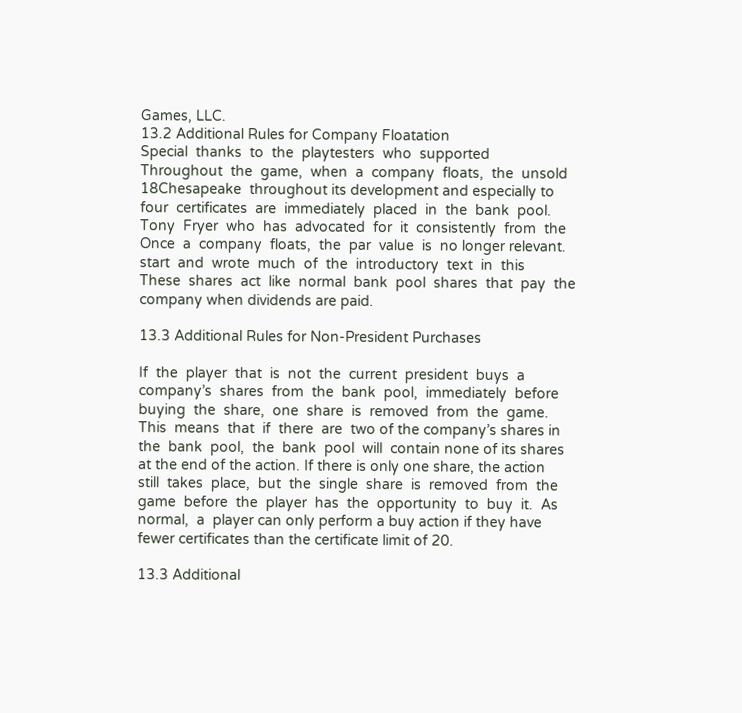Games, LLC.
13.2 Additional Rules for Company Floatation
Special  thanks  to  the  playtesters  who  supported
Throughout  the  game,  when  a  company  floats,  the  unsold
18Chesapeake  throughout its development and especially to
four  certificates  are  immediately  placed  in  the  bank  pool.
Tony  Fryer  who  has  advocated  for  it  consistently  from  the
Once  a  company  floats,  the  par  value  is  no longer relevant.
start  and  wrote  much  of  the  introductory  text  in  this
These  shares  act  like  normal  bank  pool  shares  that  pay  the
company when dividends are paid.

13.3 Additional Rules for Non-President Purchases

If  the  player  that  is  not  the  current  president  buys  a
company’s  shares  from  the  bank  pool,  immediately  before
buying  the  share,  one  share  is  removed  from  the  game.
This  means  that  if  there  are  two of the company’s shares in
the  bank  pool,  the  bank  pool  will  contain none of its shares
at the end of the action. If there is only one share, the action
still  takes  place,  but  the  single  share  is  removed  from  the
game  before  the  player  has  the  opportunity  to  buy  it.  As
normal,  a  player can only perform a buy action if they have
fewer certificates than the certificate limit of 20.

13.3 Additional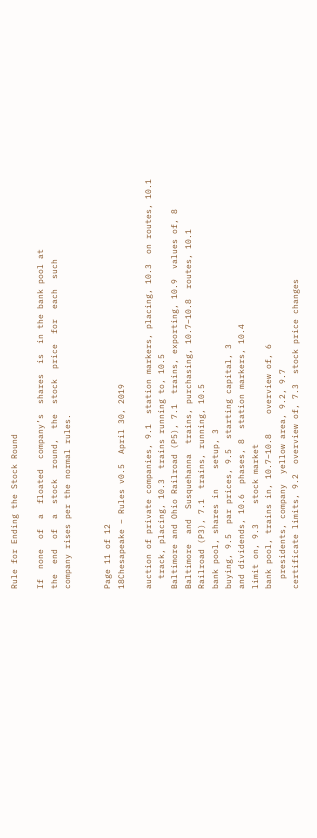Rule for Ending the Stock Round

If  none  of  a  floated  company’s  shares  is  in the bank pool at
the  end  of  a  stock  round,  the  stock  price  for  each  such
company rises per the normal rules.


Page 11 of 12
18Chesapeake – Rules v0.5  April 30, 2019

auction of private companies, 9.1  station markers, placing, 10.3  on routes, 10.1
  track, placing, 10.3  trains running to, 10.5
Baltimore and Ohio Railroad (P5), 7.1  trains, exporting, 10.9  values of, 8
Baltimore  and  Susquehanna  trains, purchasing, 10.7–10.8  routes, 10.1
Railroad (P3), 7.1  trains, running, 10.5
bank pool, shares in    setup, 3
buying, 9.5  par prices, 9.5  starting capital, 3
and dividends, 10.6  phases, 8  station markers, 10.4
limit on, 9.3    stock market
bank pool, trains in, 10.7–10.8    overview of, 6
  presidents, company  yellow area, 9.2, 9.7
certificate limits, 9.2  overview of, 7.3  stock price changes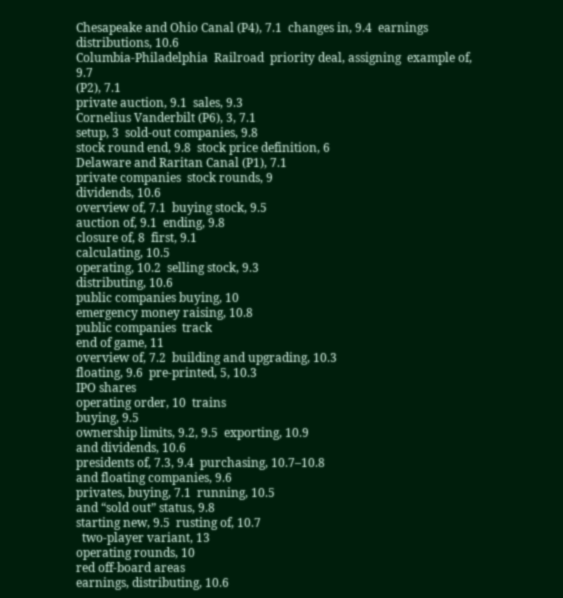Chesapeake and Ohio Canal (P4), 7.1  changes in, 9.4  earnings distributions, 10.6
Columbia-Philadelphia  Railroad  priority deal, assigning  example of, 9.7
(P2), 7.1
private auction, 9.1  sales, 9.3
Cornelius Vanderbilt (P6), 3, 7.1
setup, 3  sold-out companies, 9.8
stock round end, 9.8  stock price definition, 6
Delaware and Raritan Canal (P1), 7.1
private companies  stock rounds, 9
dividends, 10.6
overview of, 7.1  buying stock, 9.5
auction of, 9.1  ending, 9.8
closure of, 8  first, 9.1
calculating, 10.5
operating, 10.2  selling stock, 9.3
distributing, 10.6
public companies buying, 10
emergency money raising, 10.8
public companies  track
end of game, 11
overview of, 7.2  building and upgrading, 10.3
floating, 9.6  pre-printed, 5, 10.3
IPO shares
operating order, 10  trains
buying, 9.5
ownership limits, 9.2, 9.5  exporting, 10.9
and dividends, 10.6
presidents of, 7.3, 9.4  purchasing, 10.7–10.8
and floating companies, 9.6
privates, buying, 7.1  running, 10.5
and “sold out” status, 9.8
starting new, 9.5  rusting of, 10.7
  two-player variant, 13
operating rounds, 10
red off-board areas
earnings, distributing, 10.6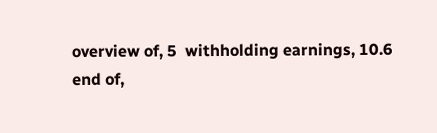overview of, 5  withholding earnings, 10.6
end of,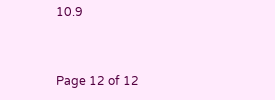10.9



Page 12 of 12